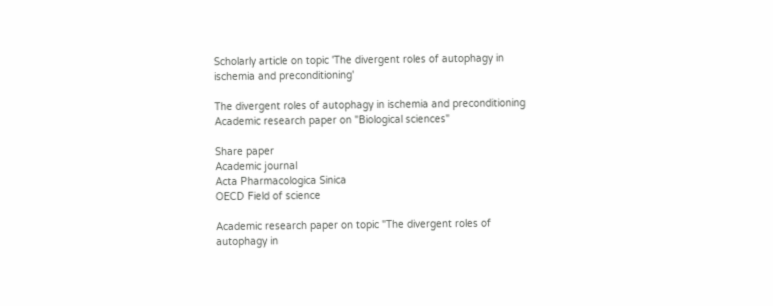Scholarly article on topic 'The divergent roles of autophagy in ischemia and preconditioning'

The divergent roles of autophagy in ischemia and preconditioning Academic research paper on "Biological sciences"

Share paper
Academic journal
Acta Pharmacologica Sinica
OECD Field of science

Academic research paper on topic "The divergent roles of autophagy in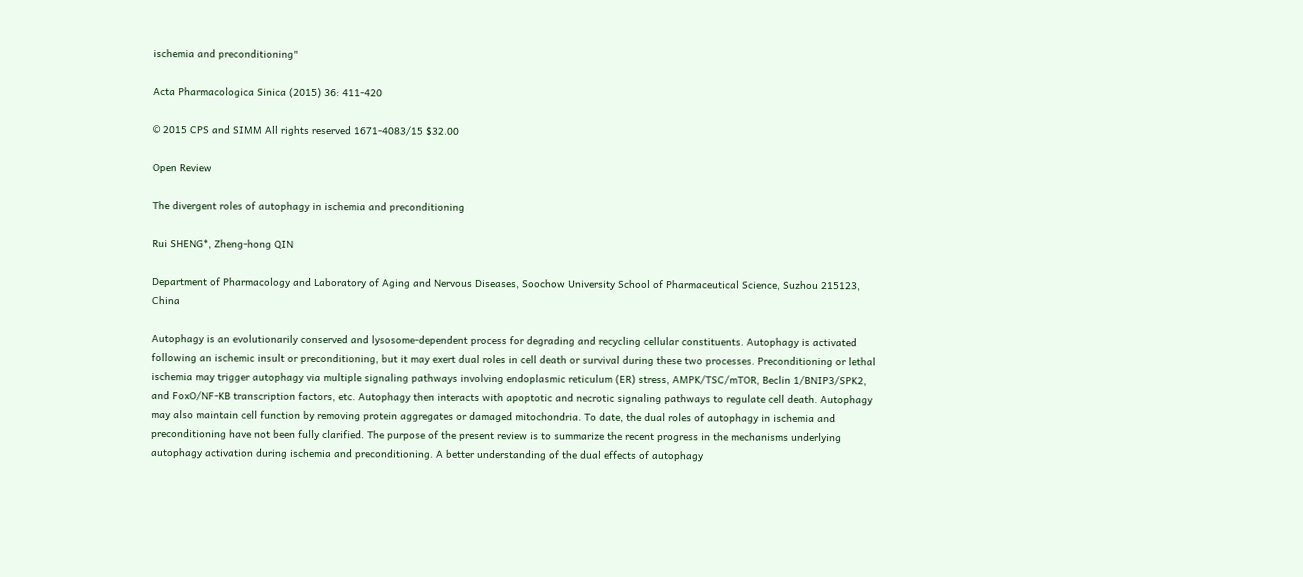ischemia and preconditioning"

Acta Pharmacologica Sinica (2015) 36: 411-420

© 2015 CPS and SIMM All rights reserved 1671-4083/15 $32.00

Open Review

The divergent roles of autophagy in ischemia and preconditioning

Rui SHENG*, Zheng-hong QIN

Department of Pharmacology and Laboratory of Aging and Nervous Diseases, Soochow University School of Pharmaceutical Science, Suzhou 215123, China

Autophagy is an evolutionarily conserved and lysosome-dependent process for degrading and recycling cellular constituents. Autophagy is activated following an ischemic insult or preconditioning, but it may exert dual roles in cell death or survival during these two processes. Preconditioning or lethal ischemia may trigger autophagy via multiple signaling pathways involving endoplasmic reticulum (ER) stress, AMPK/TSC/mTOR, Beclin 1/BNIP3/SPK2, and FoxO/NF-KB transcription factors, etc. Autophagy then interacts with apoptotic and necrotic signaling pathways to regulate cell death. Autophagy may also maintain cell function by removing protein aggregates or damaged mitochondria. To date, the dual roles of autophagy in ischemia and preconditioning have not been fully clarified. The purpose of the present review is to summarize the recent progress in the mechanisms underlying autophagy activation during ischemia and preconditioning. A better understanding of the dual effects of autophagy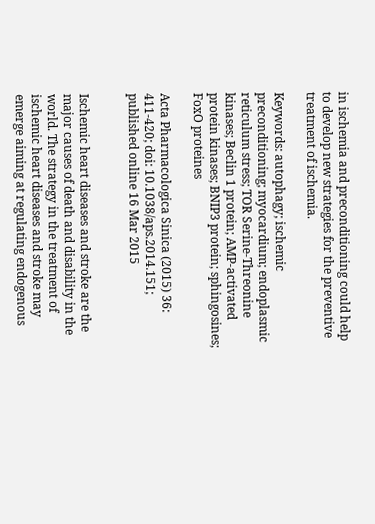in ischemia and preconditioning could help to develop new strategies for the preventive treatment of ischemia.

Keywords: autophagy; ischemic preconditioning; myocardium; endoplasmic reticulum stress; TOR Serine-Threonine kinases; Beclin 1 protein; AMP-activated protein kinases; BNIP3 protein; sphingosines; FoxO proteines

Acta Pharmacologica Sinica (2015) 36: 411-420; doi: 10.1038/aps.2014.151; published online 16 Mar 2015


Ischemic heart diseases and stroke are the major causes of death and disability in the world. The strategy in the treatment of ischemic heart diseases and stroke may emerge aiming at regulating endogenous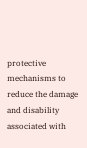protective mechanisms to reduce the damage and disability associated with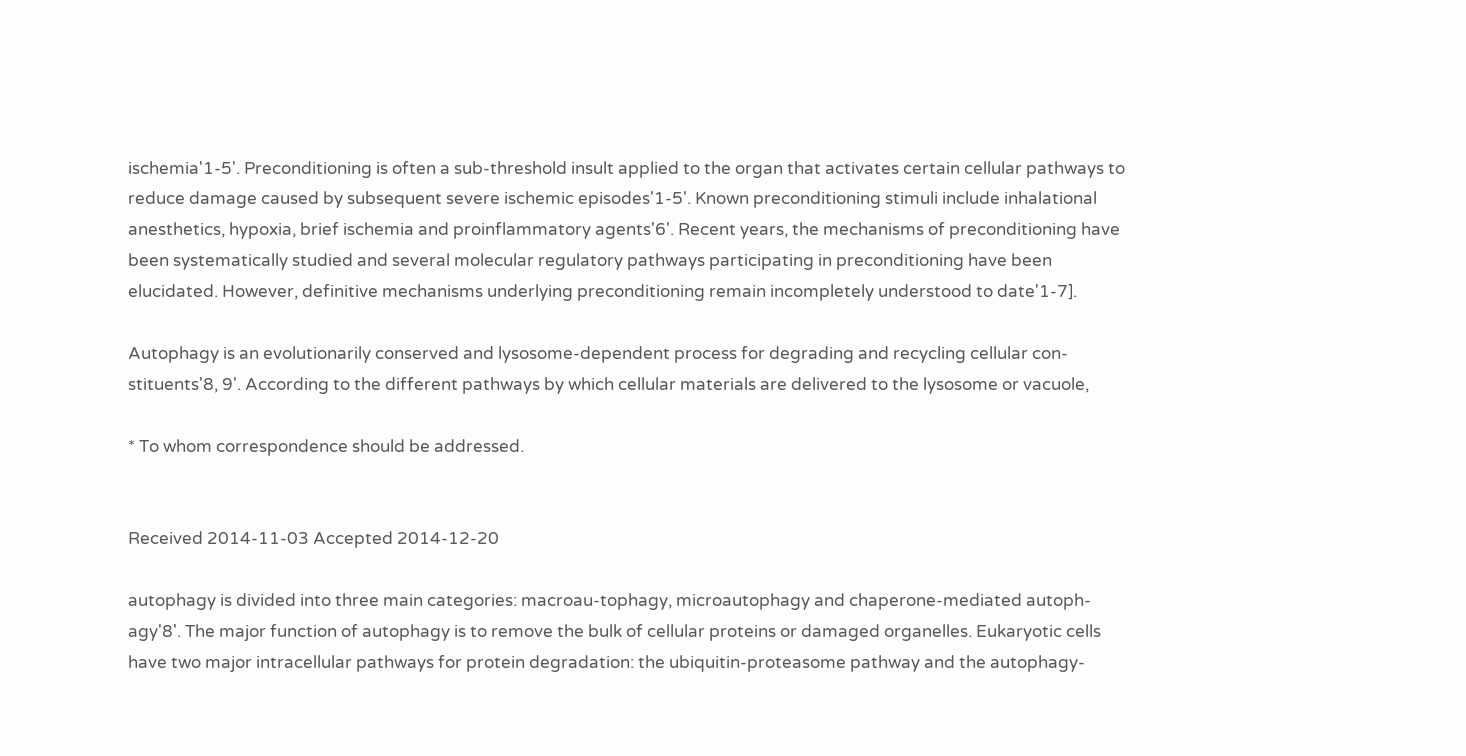ischemia'1-5'. Preconditioning is often a sub-threshold insult applied to the organ that activates certain cellular pathways to reduce damage caused by subsequent severe ischemic episodes'1-5'. Known preconditioning stimuli include inhalational anesthetics, hypoxia, brief ischemia and proinflammatory agents'6'. Recent years, the mechanisms of preconditioning have been systematically studied and several molecular regulatory pathways participating in preconditioning have been elucidated. However, definitive mechanisms underlying preconditioning remain incompletely understood to date'1-7].

Autophagy is an evolutionarily conserved and lysosome-dependent process for degrading and recycling cellular con-stituents'8, 9'. According to the different pathways by which cellular materials are delivered to the lysosome or vacuole,

* To whom correspondence should be addressed.


Received 2014-11-03 Accepted 2014-12-20

autophagy is divided into three main categories: macroau-tophagy, microautophagy and chaperone-mediated autoph-agy'8'. The major function of autophagy is to remove the bulk of cellular proteins or damaged organelles. Eukaryotic cells have two major intracellular pathways for protein degradation: the ubiquitin-proteasome pathway and the autophagy-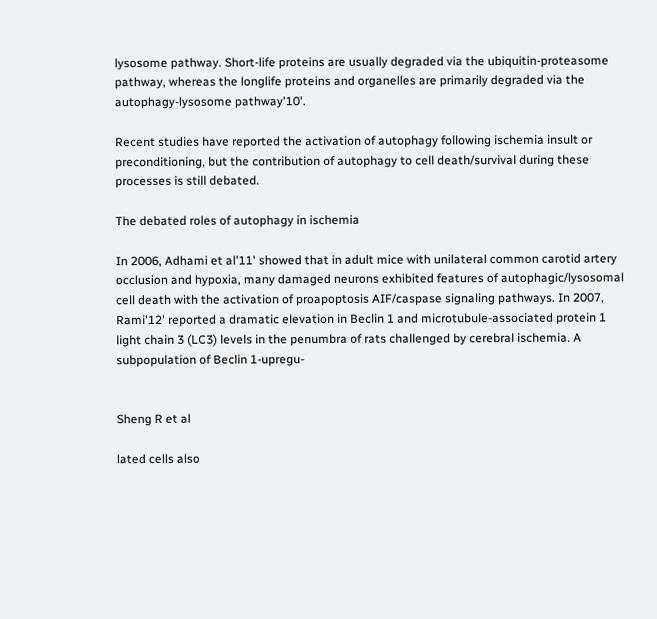lysosome pathway. Short-life proteins are usually degraded via the ubiquitin-proteasome pathway, whereas the longlife proteins and organelles are primarily degraded via the autophagy-lysosome pathway'10'.

Recent studies have reported the activation of autophagy following ischemia insult or preconditioning, but the contribution of autophagy to cell death/survival during these processes is still debated.

The debated roles of autophagy in ischemia

In 2006, Adhami et al'11' showed that in adult mice with unilateral common carotid artery occlusion and hypoxia, many damaged neurons exhibited features of autophagic/lysosomal cell death with the activation of proapoptosis AIF/caspase signaling pathways. In 2007, Rami'12' reported a dramatic elevation in Beclin 1 and microtubule-associated protein 1 light chain 3 (LC3) levels in the penumbra of rats challenged by cerebral ischemia. A subpopulation of Beclin 1-upregu-


Sheng R et al

lated cells also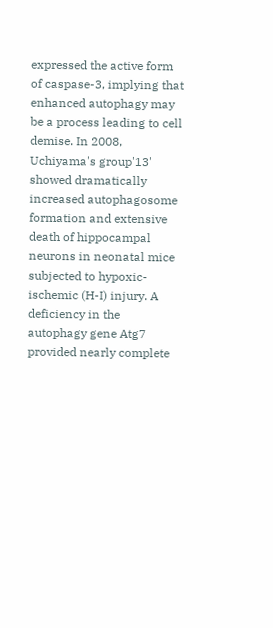expressed the active form of caspase-3, implying that enhanced autophagy may be a process leading to cell demise. In 2008, Uchiyama's group'13' showed dramatically increased autophagosome formation and extensive death of hippocampal neurons in neonatal mice subjected to hypoxic-ischemic (H-I) injury. A deficiency in the autophagy gene Atg7 provided nearly complete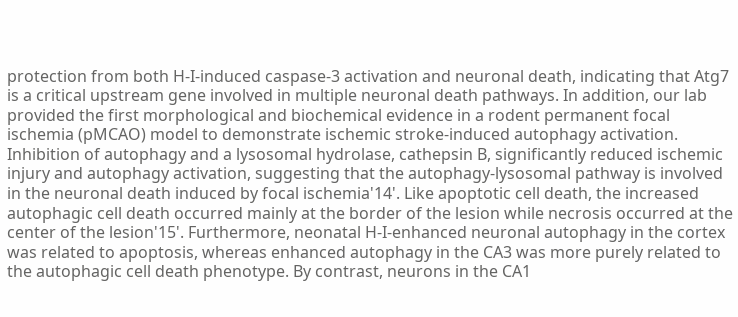protection from both H-I-induced caspase-3 activation and neuronal death, indicating that Atg7 is a critical upstream gene involved in multiple neuronal death pathways. In addition, our lab provided the first morphological and biochemical evidence in a rodent permanent focal ischemia (pMCAO) model to demonstrate ischemic stroke-induced autophagy activation. Inhibition of autophagy and a lysosomal hydrolase, cathepsin B, significantly reduced ischemic injury and autophagy activation, suggesting that the autophagy-lysosomal pathway is involved in the neuronal death induced by focal ischemia'14'. Like apoptotic cell death, the increased autophagic cell death occurred mainly at the border of the lesion while necrosis occurred at the center of the lesion'15'. Furthermore, neonatal H-I-enhanced neuronal autophagy in the cortex was related to apoptosis, whereas enhanced autophagy in the CA3 was more purely related to the autophagic cell death phenotype. By contrast, neurons in the CA1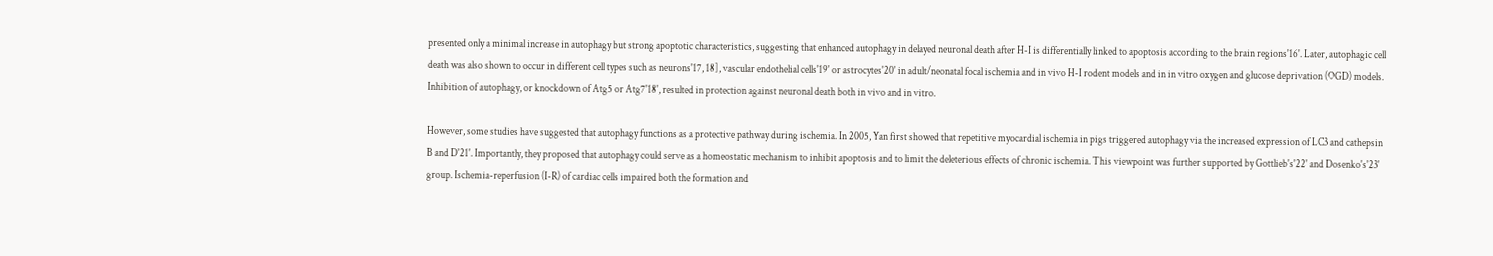presented only a minimal increase in autophagy but strong apoptotic characteristics, suggesting that enhanced autophagy in delayed neuronal death after H-I is differentially linked to apoptosis according to the brain regions'16'. Later, autophagic cell death was also shown to occur in different cell types such as neurons'17, 18], vascular endothelial cells'19' or astrocytes'20' in adult/neonatal focal ischemia and in vivo H-I rodent models and in in vitro oxygen and glucose deprivation (OGD) models. Inhibition of autophagy, or knockdown of Atg5 or Atg7'18', resulted in protection against neuronal death both in vivo and in vitro.

However, some studies have suggested that autophagy functions as a protective pathway during ischemia. In 2005, Yan first showed that repetitive myocardial ischemia in pigs triggered autophagy via the increased expression of LC3 and cathepsin B and D'21'. Importantly, they proposed that autophagy could serve as a homeostatic mechanism to inhibit apoptosis and to limit the deleterious effects of chronic ischemia. This viewpoint was further supported by Gottlieb's'22' and Dosenko's'23' group. Ischemia-reperfusion (I-R) of cardiac cells impaired both the formation and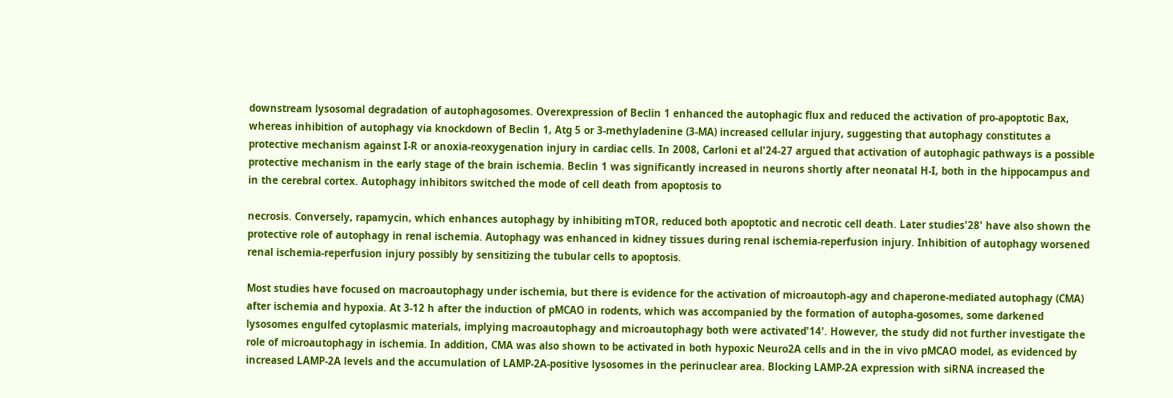downstream lysosomal degradation of autophagosomes. Overexpression of Beclin 1 enhanced the autophagic flux and reduced the activation of pro-apoptotic Bax, whereas inhibition of autophagy via knockdown of Beclin 1, Atg 5 or 3-methyladenine (3-MA) increased cellular injury, suggesting that autophagy constitutes a protective mechanism against I-R or anoxia-reoxygenation injury in cardiac cells. In 2008, Carloni et al'24-27 argued that activation of autophagic pathways is a possible protective mechanism in the early stage of the brain ischemia. Beclin 1 was significantly increased in neurons shortly after neonatal H-I, both in the hippocampus and in the cerebral cortex. Autophagy inhibitors switched the mode of cell death from apoptosis to

necrosis. Conversely, rapamycin, which enhances autophagy by inhibiting mTOR, reduced both apoptotic and necrotic cell death. Later studies'28' have also shown the protective role of autophagy in renal ischemia. Autophagy was enhanced in kidney tissues during renal ischemia-reperfusion injury. Inhibition of autophagy worsened renal ischemia-reperfusion injury possibly by sensitizing the tubular cells to apoptosis.

Most studies have focused on macroautophagy under ischemia, but there is evidence for the activation of microautoph-agy and chaperone-mediated autophagy (CMA) after ischemia and hypoxia. At 3-12 h after the induction of pMCAO in rodents, which was accompanied by the formation of autopha-gosomes, some darkened lysosomes engulfed cytoplasmic materials, implying macroautophagy and microautophagy both were activated'14'. However, the study did not further investigate the role of microautophagy in ischemia. In addition, CMA was also shown to be activated in both hypoxic Neuro2A cells and in the in vivo pMCAO model, as evidenced by increased LAMP-2A levels and the accumulation of LAMP-2A-positive lysosomes in the perinuclear area. Blocking LAMP-2A expression with siRNA increased the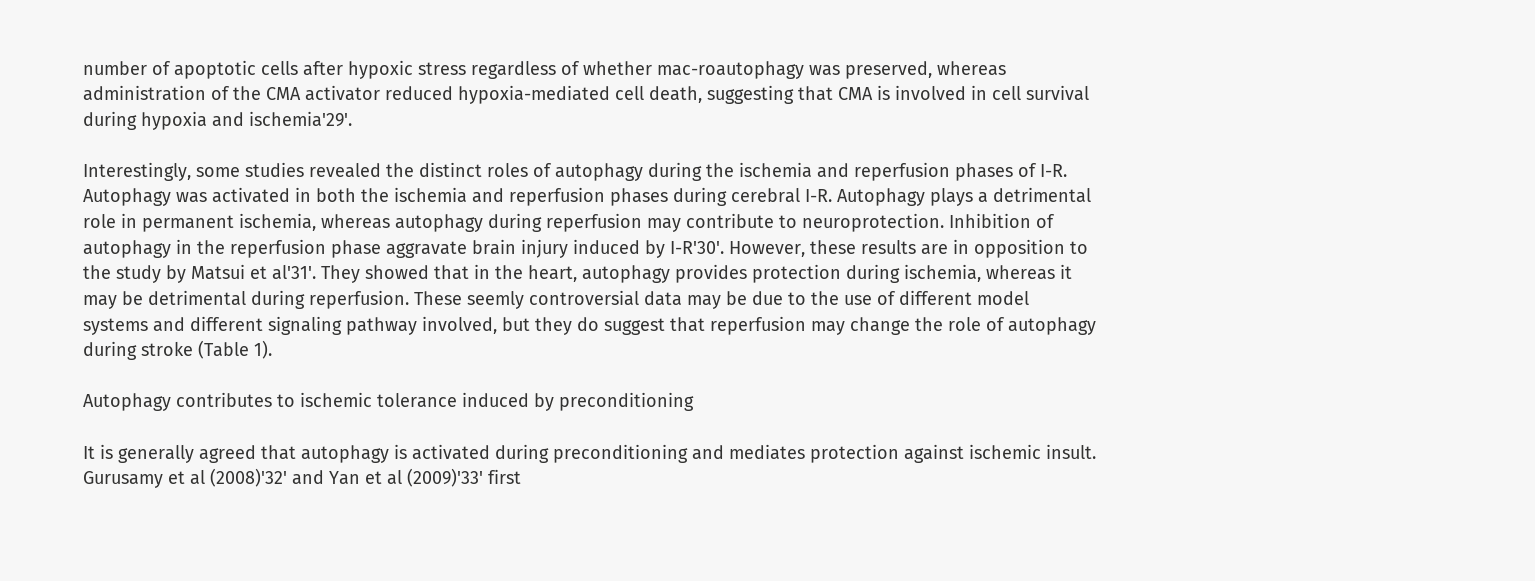number of apoptotic cells after hypoxic stress regardless of whether mac-roautophagy was preserved, whereas administration of the CMA activator reduced hypoxia-mediated cell death, suggesting that CMA is involved in cell survival during hypoxia and ischemia'29'.

Interestingly, some studies revealed the distinct roles of autophagy during the ischemia and reperfusion phases of I-R. Autophagy was activated in both the ischemia and reperfusion phases during cerebral I-R. Autophagy plays a detrimental role in permanent ischemia, whereas autophagy during reperfusion may contribute to neuroprotection. Inhibition of autophagy in the reperfusion phase aggravate brain injury induced by I-R'30'. However, these results are in opposition to the study by Matsui et al'31'. They showed that in the heart, autophagy provides protection during ischemia, whereas it may be detrimental during reperfusion. These seemly controversial data may be due to the use of different model systems and different signaling pathway involved, but they do suggest that reperfusion may change the role of autophagy during stroke (Table 1).

Autophagy contributes to ischemic tolerance induced by preconditioning

It is generally agreed that autophagy is activated during preconditioning and mediates protection against ischemic insult. Gurusamy et al (2008)'32' and Yan et al (2009)'33' first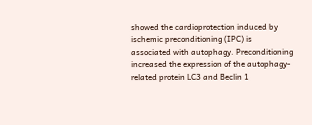showed the cardioprotection induced by ischemic preconditioning (IPC) is associated with autophagy. Preconditioning increased the expression of the autophagy-related protein LC3 and Beclin 1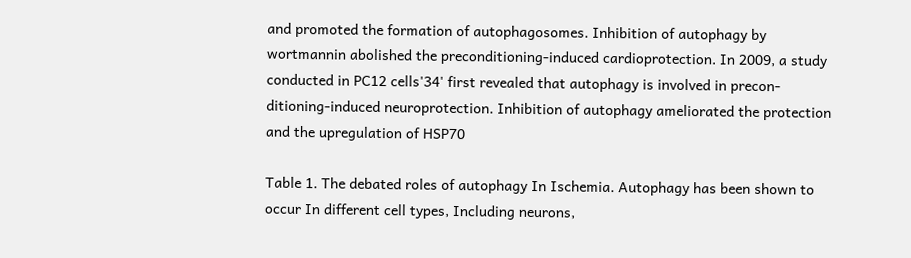and promoted the formation of autophagosomes. Inhibition of autophagy by wortmannin abolished the preconditioning-induced cardioprotection. In 2009, a study conducted in PC12 cells'34' first revealed that autophagy is involved in precon-ditioning-induced neuroprotection. Inhibition of autophagy ameliorated the protection and the upregulation of HSP70

Table 1. The debated roles of autophagy In Ischemia. Autophagy has been shown to occur In different cell types, Including neurons,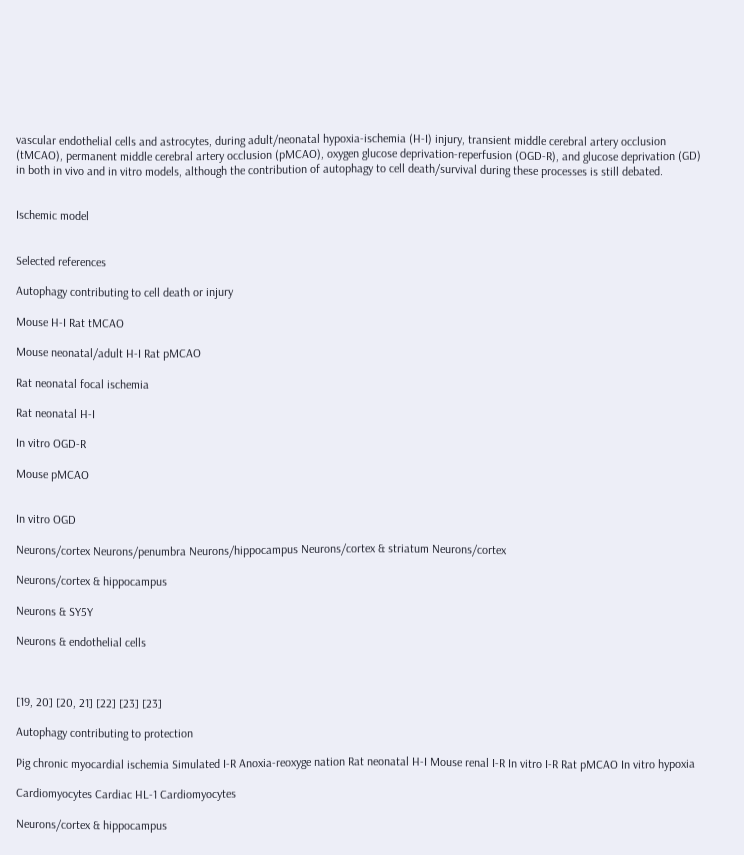vascular endothelial cells and astrocytes, during adult/neonatal hypoxia-ischemia (H-I) injury, transient middle cerebral artery occlusion (tMCAO), permanent middle cerebral artery occlusion (pMCAO), oxygen glucose deprivation-reperfusion (OGD-R), and glucose deprivation (GD) in both in vivo and in vitro models, although the contribution of autophagy to cell death/survival during these processes is still debated.


Ischemic model


Selected references

Autophagy contributing to cell death or injury

Mouse H-I Rat tMCAO

Mouse neonatal/adult H-I Rat pMCAO

Rat neonatal focal ischemia

Rat neonatal H-I

In vitro OGD-R

Mouse pMCAO


In vitro OGD

Neurons/cortex Neurons/penumbra Neurons/hippocampus Neurons/cortex & striatum Neurons/cortex

Neurons/cortex & hippocampus

Neurons & SY5Y

Neurons & endothelial cells



[19, 20] [20, 21] [22] [23] [23]

Autophagy contributing to protection

Pig chronic myocardial ischemia Simulated I-R Anoxia-reoxyge nation Rat neonatal H-I Mouse renal I-R In vitro I-R Rat pMCAO In vitro hypoxia

Cardiomyocytes Cardiac HL-1 Cardiomyocytes

Neurons/cortex & hippocampus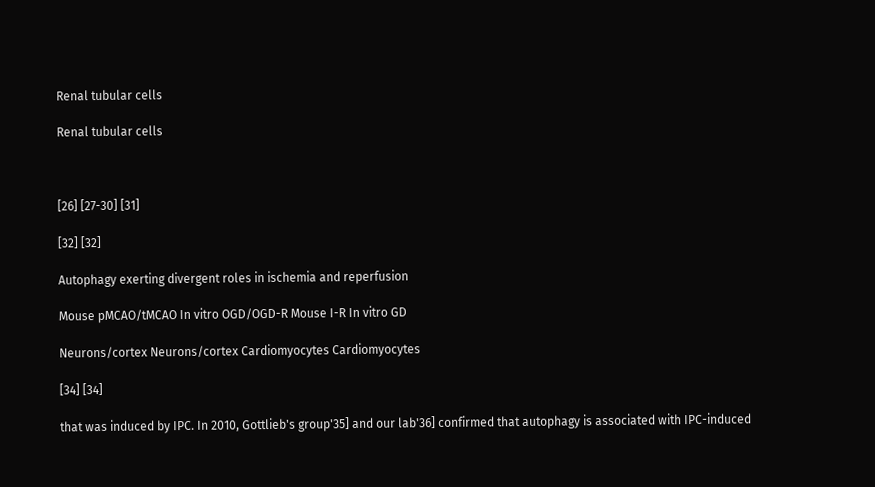Renal tubular cells

Renal tubular cells



[26] [27-30] [31]

[32] [32]

Autophagy exerting divergent roles in ischemia and reperfusion

Mouse pMCAO/tMCAO In vitro OGD/OGD-R Mouse I-R In vitro GD

Neurons/cortex Neurons/cortex Cardiomyocytes Cardiomyocytes

[34] [34]

that was induced by IPC. In 2010, Gottlieb's group'35] and our lab'36] confirmed that autophagy is associated with IPC-induced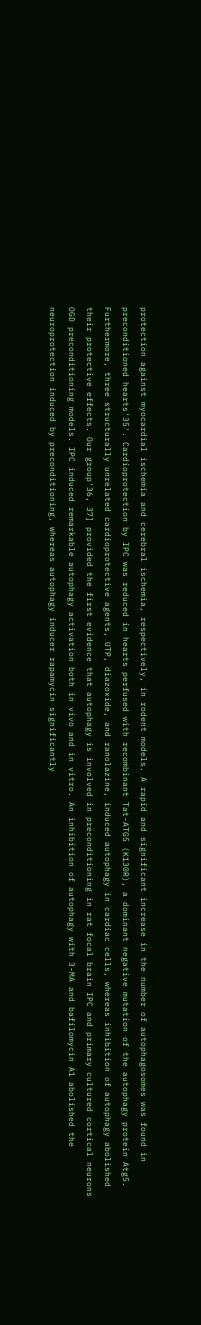protection against myocardial ischemia and cerebral ischemia, respectively, in rodent models. A rapid and significant increase in the number of autophagosomes was found in preconditioned hearts'35'. Cardioprotection by IPC was reduced in hearts perfused with recombinant Tat-ATG5 (K130R), a dominant negative mutation of the autophagy protein Atg5. Furthermore, three structurally unrelated cardioprotective agents, UTP, diazoxide, and ranolazine, induced autophagy in cardiac cells, whereas inhibition of autophagy abolished their protective effects. Our group'36, 37] provided the first evidence that autophagy is involved in preconditioning in rat focal brain IPC and primary cultured cortical neurons OGD preconditioning models. IPC induced remarkable autophagy activation both in vivo and in vitro. An inhibition of autophagy with 3-MA and bafilomycin A1 abolished the neuroprotection induced by preconditioning, whereas autophagy inducer rapamycin significantly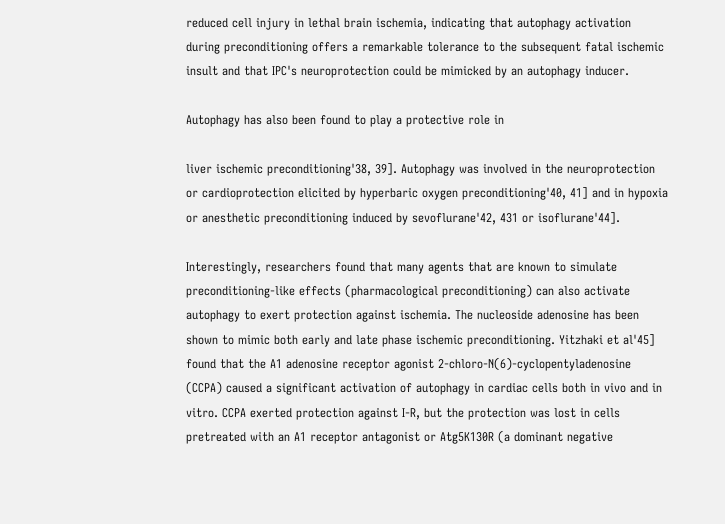reduced cell injury in lethal brain ischemia, indicating that autophagy activation during preconditioning offers a remarkable tolerance to the subsequent fatal ischemic insult and that IPC's neuroprotection could be mimicked by an autophagy inducer.

Autophagy has also been found to play a protective role in

liver ischemic preconditioning'38, 39]. Autophagy was involved in the neuroprotection or cardioprotection elicited by hyperbaric oxygen preconditioning'40, 41] and in hypoxia or anesthetic preconditioning induced by sevoflurane'42, 431 or isoflurane'44].

Interestingly, researchers found that many agents that are known to simulate preconditioning-like effects (pharmacological preconditioning) can also activate autophagy to exert protection against ischemia. The nucleoside adenosine has been shown to mimic both early and late phase ischemic preconditioning. Yitzhaki et al'45] found that the A1 adenosine receptor agonist 2-chloro-N(6)-cyclopentyladenosine (CCPA) caused a significant activation of autophagy in cardiac cells both in vivo and in vitro. CCPA exerted protection against I-R, but the protection was lost in cells pretreated with an A1 receptor antagonist or Atg5K130R (a dominant negative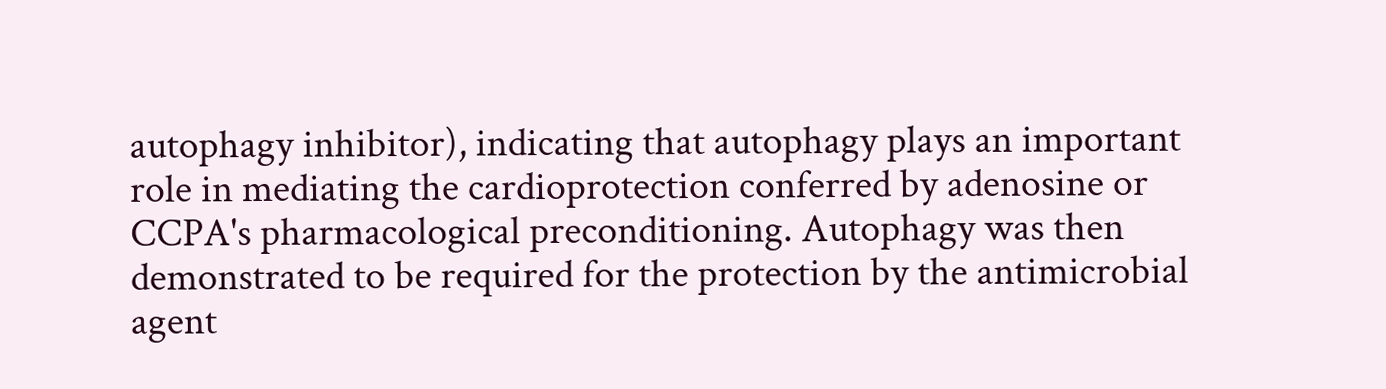autophagy inhibitor), indicating that autophagy plays an important role in mediating the cardioprotection conferred by adenosine or CCPA's pharmacological preconditioning. Autophagy was then demonstrated to be required for the protection by the antimicrobial agent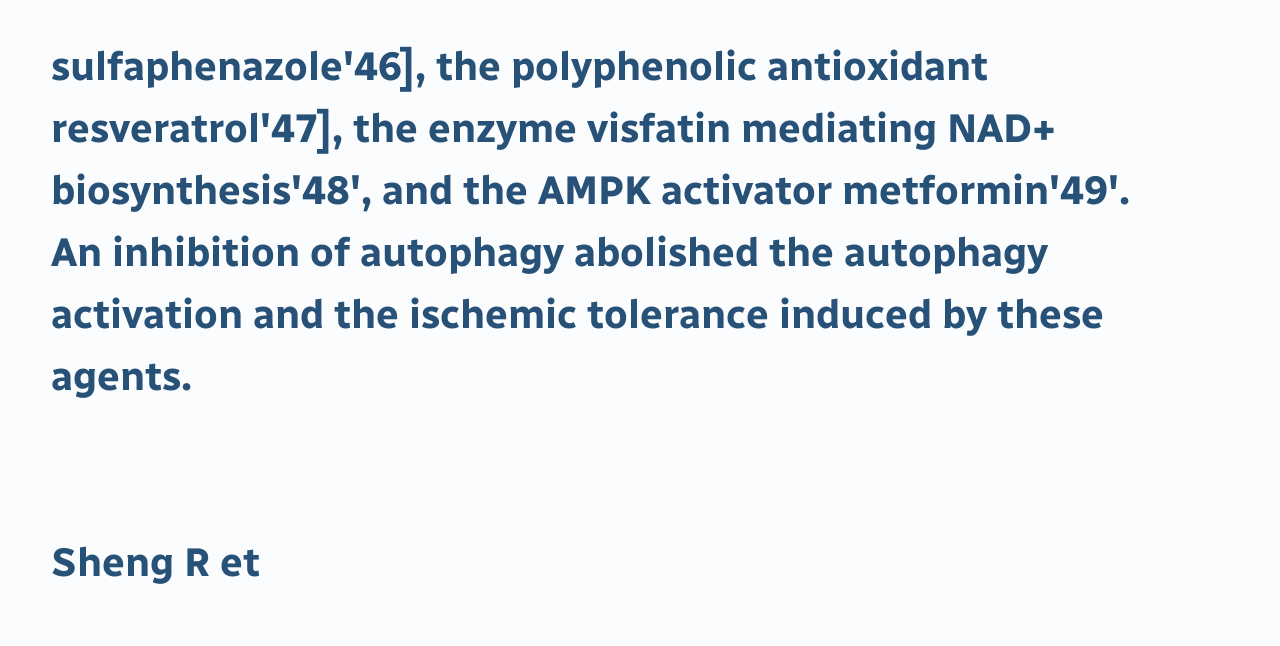sulfaphenazole'46], the polyphenolic antioxidant resveratrol'47], the enzyme visfatin mediating NAD+ biosynthesis'48', and the AMPK activator metformin'49'. An inhibition of autophagy abolished the autophagy activation and the ischemic tolerance induced by these agents.


Sheng R et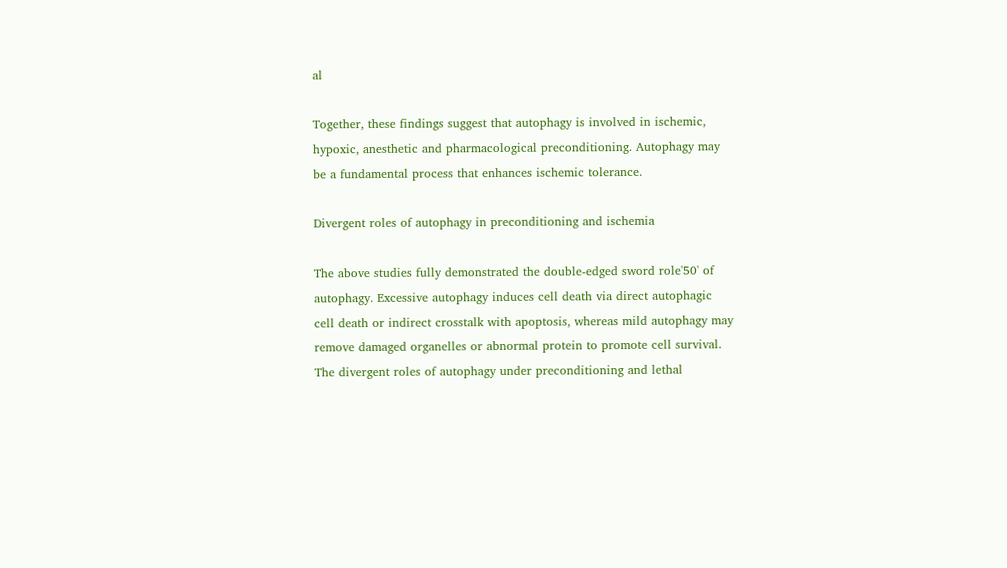al

Together, these findings suggest that autophagy is involved in ischemic, hypoxic, anesthetic and pharmacological preconditioning. Autophagy may be a fundamental process that enhances ischemic tolerance.

Divergent roles of autophagy in preconditioning and ischemia

The above studies fully demonstrated the double-edged sword role'50' of autophagy. Excessive autophagy induces cell death via direct autophagic cell death or indirect crosstalk with apoptosis, whereas mild autophagy may remove damaged organelles or abnormal protein to promote cell survival. The divergent roles of autophagy under preconditioning and lethal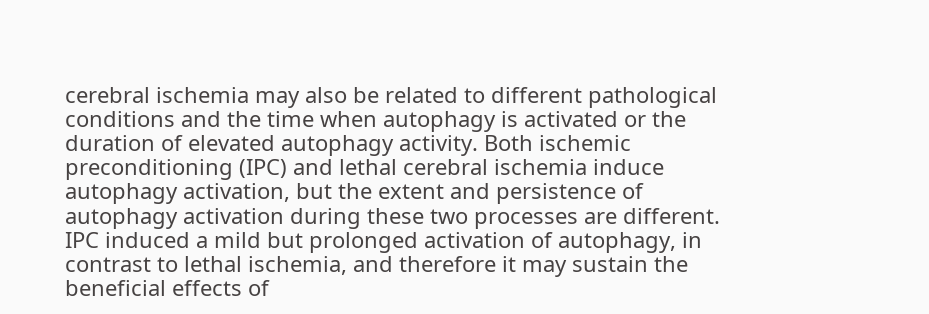cerebral ischemia may also be related to different pathological conditions and the time when autophagy is activated or the duration of elevated autophagy activity. Both ischemic preconditioning (IPC) and lethal cerebral ischemia induce autophagy activation, but the extent and persistence of autophagy activation during these two processes are different. IPC induced a mild but prolonged activation of autophagy, in contrast to lethal ischemia, and therefore it may sustain the beneficial effects of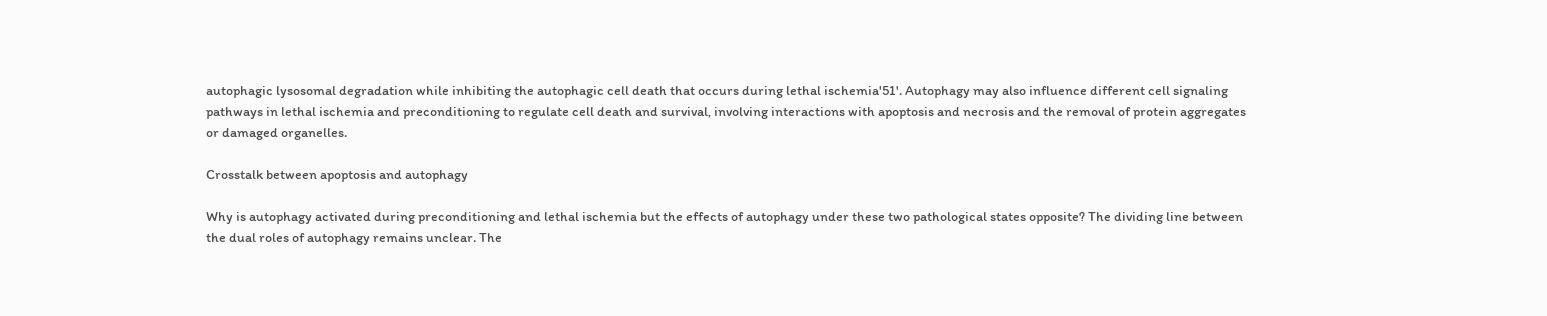autophagic lysosomal degradation while inhibiting the autophagic cell death that occurs during lethal ischemia'51'. Autophagy may also influence different cell signaling pathways in lethal ischemia and preconditioning to regulate cell death and survival, involving interactions with apoptosis and necrosis and the removal of protein aggregates or damaged organelles.

Crosstalk between apoptosis and autophagy

Why is autophagy activated during preconditioning and lethal ischemia but the effects of autophagy under these two pathological states opposite? The dividing line between the dual roles of autophagy remains unclear. The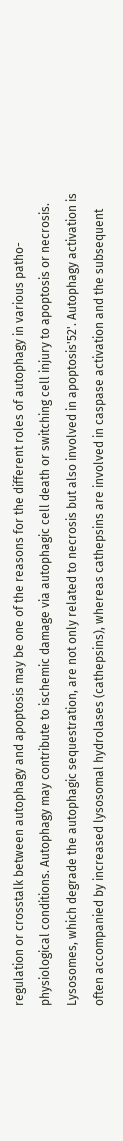regulation or crosstalk between autophagy and apoptosis may be one of the reasons for the different roles of autophagy in various patho-physiological conditions. Autophagy may contribute to ischemic damage via autophagic cell death or switching cell injury to apoptosis or necrosis. Lysosomes, which degrade the autophagic sequestration, are not only related to necrosis but also involved in apoptosis'52'. Autophagy activation is often accompanied by increased lysosomal hydrolases (cathepsins), whereas cathepsins are involved in caspase activation and the subsequent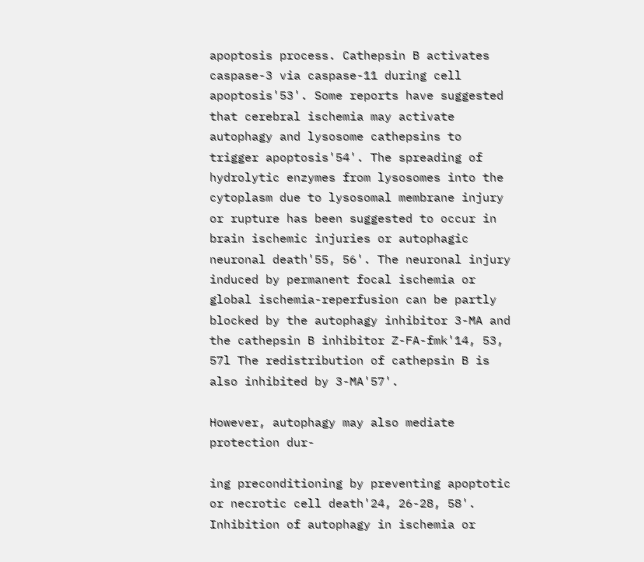apoptosis process. Cathepsin B activates caspase-3 via caspase-11 during cell apoptosis'53'. Some reports have suggested that cerebral ischemia may activate autophagy and lysosome cathepsins to trigger apoptosis'54'. The spreading of hydrolytic enzymes from lysosomes into the cytoplasm due to lysosomal membrane injury or rupture has been suggested to occur in brain ischemic injuries or autophagic neuronal death'55, 56'. The neuronal injury induced by permanent focal ischemia or global ischemia-reperfusion can be partly blocked by the autophagy inhibitor 3-MA and the cathepsin B inhibitor Z-FA-fmk'14, 53, 57l The redistribution of cathepsin B is also inhibited by 3-MA'57'.

However, autophagy may also mediate protection dur-

ing preconditioning by preventing apoptotic or necrotic cell death'24, 26-28, 58'. Inhibition of autophagy in ischemia or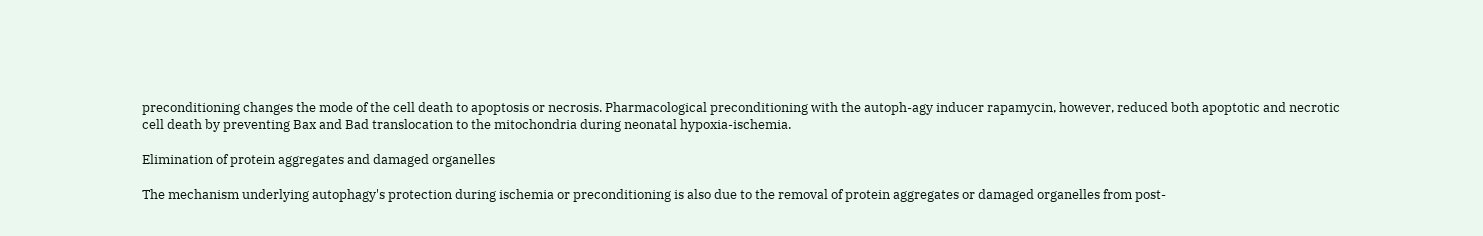preconditioning changes the mode of the cell death to apoptosis or necrosis. Pharmacological preconditioning with the autoph-agy inducer rapamycin, however, reduced both apoptotic and necrotic cell death by preventing Bax and Bad translocation to the mitochondria during neonatal hypoxia-ischemia.

Elimination of protein aggregates and damaged organelles

The mechanism underlying autophagy's protection during ischemia or preconditioning is also due to the removal of protein aggregates or damaged organelles from post-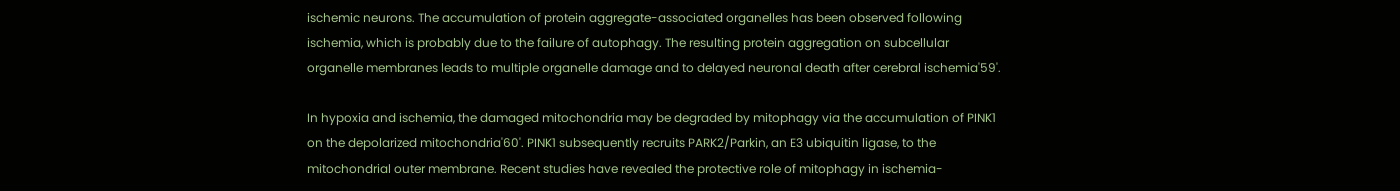ischemic neurons. The accumulation of protein aggregate-associated organelles has been observed following ischemia, which is probably due to the failure of autophagy. The resulting protein aggregation on subcellular organelle membranes leads to multiple organelle damage and to delayed neuronal death after cerebral ischemia'59'.

In hypoxia and ischemia, the damaged mitochondria may be degraded by mitophagy via the accumulation of PINK1 on the depolarized mitochondria'60'. PINK1 subsequently recruits PARK2/Parkin, an E3 ubiquitin ligase, to the mitochondrial outer membrane. Recent studies have revealed the protective role of mitophagy in ischemia-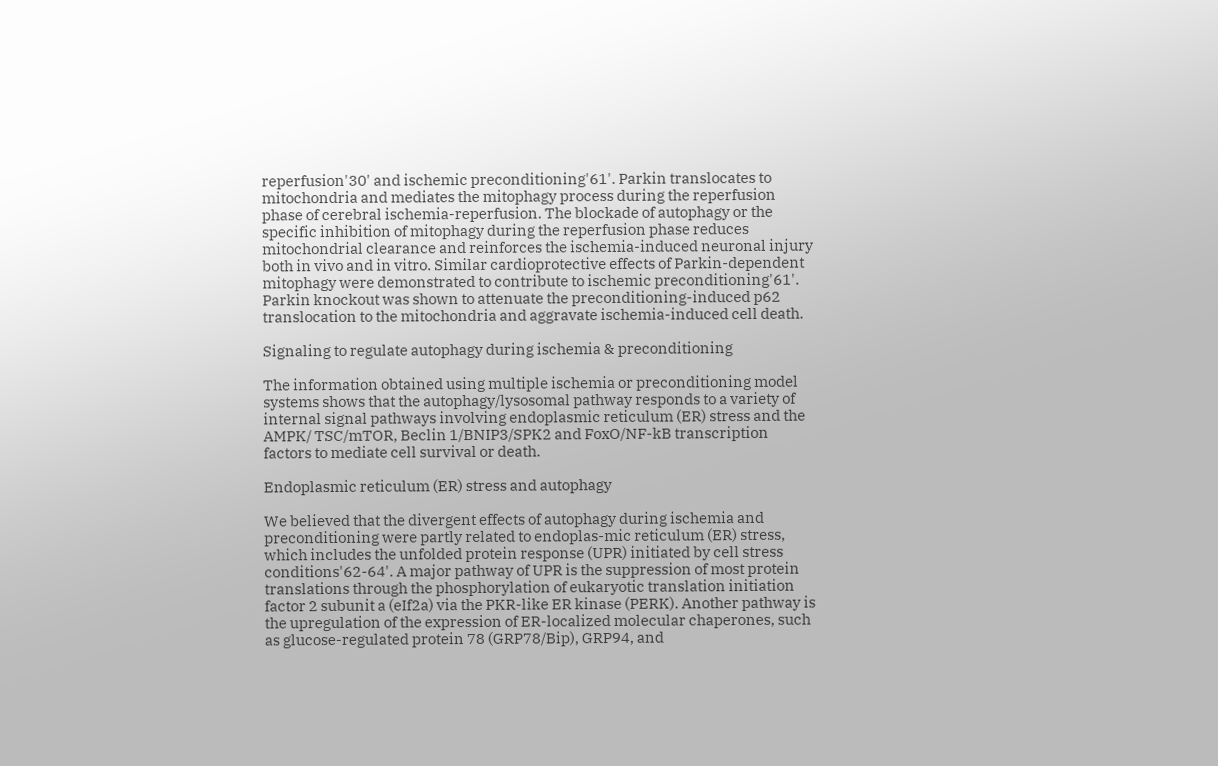reperfusion'30' and ischemic preconditioning'61'. Parkin translocates to mitochondria and mediates the mitophagy process during the reperfusion phase of cerebral ischemia-reperfusion. The blockade of autophagy or the specific inhibition of mitophagy during the reperfusion phase reduces mitochondrial clearance and reinforces the ischemia-induced neuronal injury both in vivo and in vitro. Similar cardioprotective effects of Parkin-dependent mitophagy were demonstrated to contribute to ischemic preconditioning'61'. Parkin knockout was shown to attenuate the preconditioning-induced p62 translocation to the mitochondria and aggravate ischemia-induced cell death.

Signaling to regulate autophagy during ischemia & preconditioning

The information obtained using multiple ischemia or preconditioning model systems shows that the autophagy/lysosomal pathway responds to a variety of internal signal pathways involving endoplasmic reticulum (ER) stress and the AMPK/ TSC/mTOR, Beclin 1/BNIP3/SPK2 and FoxO/NF-kB transcription factors to mediate cell survival or death.

Endoplasmic reticulum (ER) stress and autophagy

We believed that the divergent effects of autophagy during ischemia and preconditioning were partly related to endoplas-mic reticulum (ER) stress, which includes the unfolded protein response (UPR) initiated by cell stress conditions'62-64'. A major pathway of UPR is the suppression of most protein translations through the phosphorylation of eukaryotic translation initiation factor 2 subunit a (eIf2a) via the PKR-like ER kinase (PERK). Another pathway is the upregulation of the expression of ER-localized molecular chaperones, such as glucose-regulated protein 78 (GRP78/Bip), GRP94, and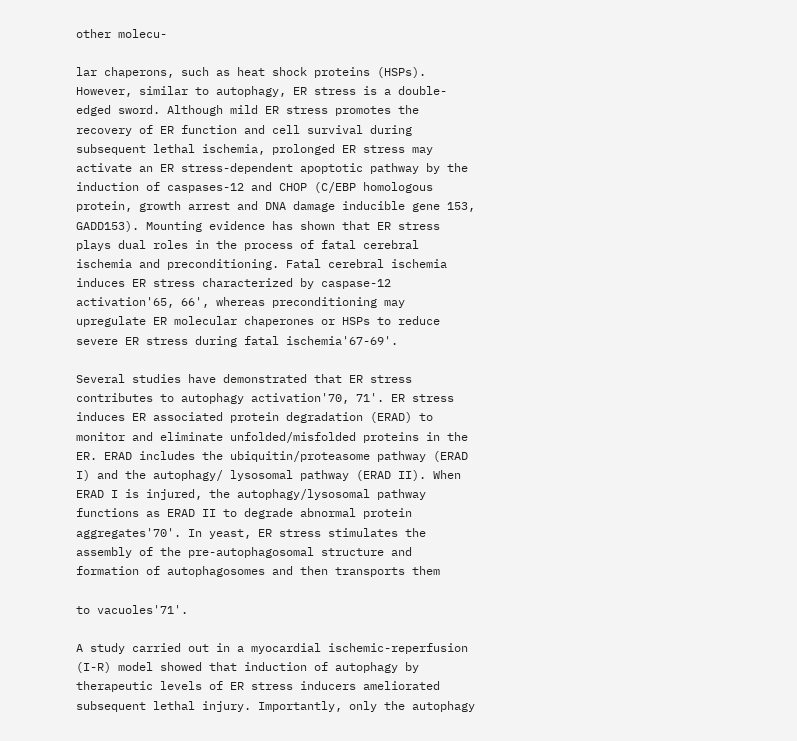other molecu-

lar chaperons, such as heat shock proteins (HSPs). However, similar to autophagy, ER stress is a double-edged sword. Although mild ER stress promotes the recovery of ER function and cell survival during subsequent lethal ischemia, prolonged ER stress may activate an ER stress-dependent apoptotic pathway by the induction of caspases-12 and CHOP (C/EBP homologous protein, growth arrest and DNA damage inducible gene 153, GADD153). Mounting evidence has shown that ER stress plays dual roles in the process of fatal cerebral ischemia and preconditioning. Fatal cerebral ischemia induces ER stress characterized by caspase-12 activation'65, 66', whereas preconditioning may upregulate ER molecular chaperones or HSPs to reduce severe ER stress during fatal ischemia'67-69'.

Several studies have demonstrated that ER stress contributes to autophagy activation'70, 71'. ER stress induces ER associated protein degradation (ERAD) to monitor and eliminate unfolded/misfolded proteins in the ER. ERAD includes the ubiquitin/proteasome pathway (ERAD I) and the autophagy/ lysosomal pathway (ERAD II). When ERAD I is injured, the autophagy/lysosomal pathway functions as ERAD II to degrade abnormal protein aggregates'70'. In yeast, ER stress stimulates the assembly of the pre-autophagosomal structure and formation of autophagosomes and then transports them

to vacuoles'71'.

A study carried out in a myocardial ischemic-reperfusion (I-R) model showed that induction of autophagy by therapeutic levels of ER stress inducers ameliorated subsequent lethal injury. Importantly, only the autophagy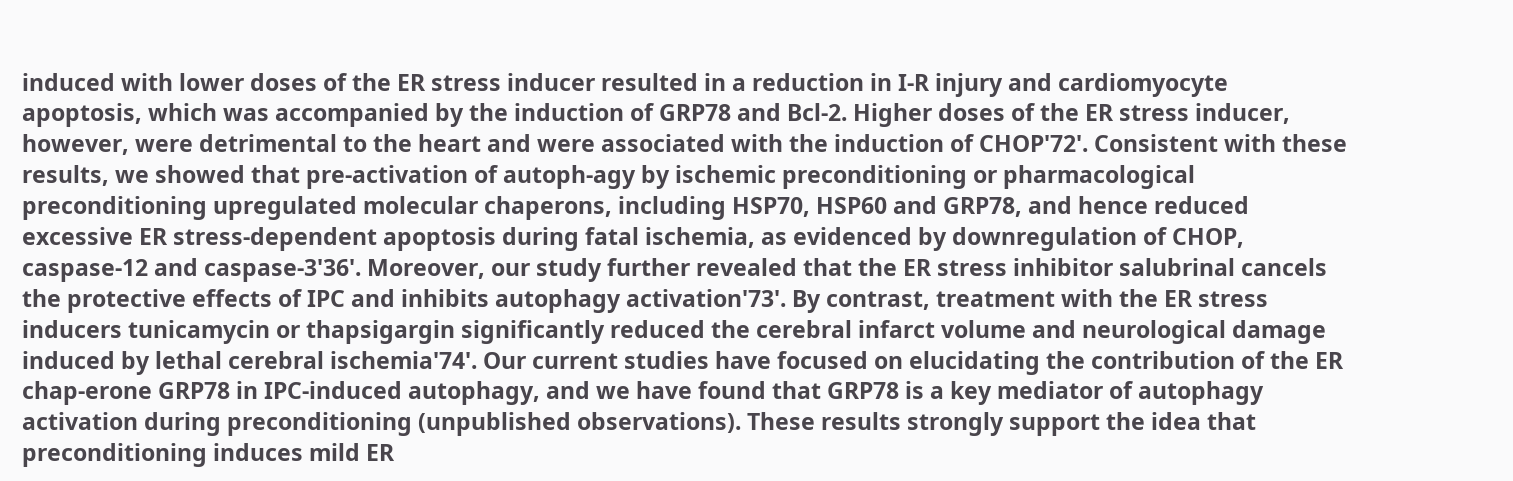induced with lower doses of the ER stress inducer resulted in a reduction in I-R injury and cardiomyocyte apoptosis, which was accompanied by the induction of GRP78 and Bcl-2. Higher doses of the ER stress inducer, however, were detrimental to the heart and were associated with the induction of CHOP'72'. Consistent with these results, we showed that pre-activation of autoph-agy by ischemic preconditioning or pharmacological preconditioning upregulated molecular chaperons, including HSP70, HSP60 and GRP78, and hence reduced excessive ER stress-dependent apoptosis during fatal ischemia, as evidenced by downregulation of CHOP, caspase-12 and caspase-3'36'. Moreover, our study further revealed that the ER stress inhibitor salubrinal cancels the protective effects of IPC and inhibits autophagy activation'73'. By contrast, treatment with the ER stress inducers tunicamycin or thapsigargin significantly reduced the cerebral infarct volume and neurological damage induced by lethal cerebral ischemia'74'. Our current studies have focused on elucidating the contribution of the ER chap-erone GRP78 in IPC-induced autophagy, and we have found that GRP78 is a key mediator of autophagy activation during preconditioning (unpublished observations). These results strongly support the idea that preconditioning induces mild ER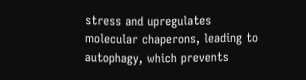stress and upregulates molecular chaperons, leading to autophagy, which prevents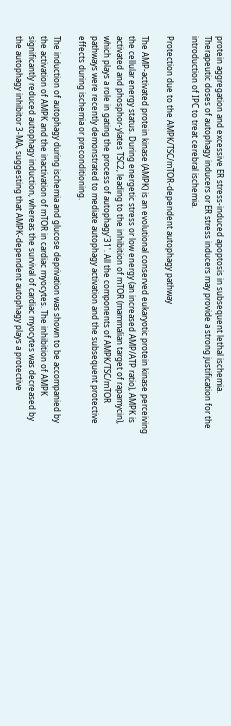protein aggregation and excessive ER stress-induced apoptosis in subsequent lethal ischemia. Therapeutic doses of autophagy inducers or ER stress inducers may provide a strong justification for the introduction of IPC to treat cerebral ischemia.

Protection due to the AMPK/TSC/mTOR-dependent autophagy pathway

The AMP-activated protein kinase (AMPK) is an evolutional conserved eukaryotic protein kinase perceiving the cellular energy status. During energetic stress or low energy (an increased AMP/ATP ratio), AMPK is activated and phosphor-ylates TSC2, leading to the inhibition of mTOR (mammalian target of rapamycin), which plays a role in gating the process of autophagy'31'. All the components of AMPK/TSC/mTOR pathways were recently demonstrated to mediate autophagy activation and the subsequent protective effects during ischemia or preconditioning.

The induction of autophagy during ischemia and glucose deprivation was shown to be accompanied by the activation of AMPK and the inactivation of mTOR in cardiac myocytes. The inhibition of AMPK significantly reduced autophagy induction, whereas the survival of cardiac myocytes was decreased by the autophagy inhibitor 3-MA, suggesting that AMPK-dependent autophagy plays a protective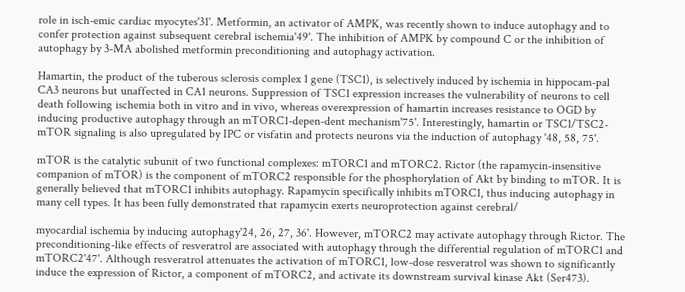role in isch-emic cardiac myocytes'31'. Metformin, an activator of AMPK, was recently shown to induce autophagy and to confer protection against subsequent cerebral ischemia'49'. The inhibition of AMPK by compound C or the inhibition of autophagy by 3-MA abolished metformin preconditioning and autophagy activation.

Hamartin, the product of the tuberous sclerosis complex 1 gene (TSC1), is selectively induced by ischemia in hippocam-pal CA3 neurons but unaffected in CA1 neurons. Suppression of TSC1 expression increases the vulnerability of neurons to cell death following ischemia both in vitro and in vivo, whereas overexpression of hamartin increases resistance to OGD by inducing productive autophagy through an mTORC1-depen-dent mechanism'75'. Interestingly, hamartin or TSC1/TSC2-mTOR signaling is also upregulated by IPC or visfatin and protects neurons via the induction of autophagy '48, 58, 75'.

mTOR is the catalytic subunit of two functional complexes: mTORC1 and mTORC2. Rictor (the rapamycin-insensitive companion of mTOR) is the component of mTORC2 responsible for the phosphorylation of Akt by binding to mTOR. It is generally believed that mTORC1 inhibits autophagy. Rapamycin specifically inhibits mTORC1, thus inducing autophagy in many cell types. It has been fully demonstrated that rapamycin exerts neuroprotection against cerebral/

myocardial ischemia by inducing autophagy'24, 26, 27, 36'. However, mTORC2 may activate autophagy through Rictor. The preconditioning-like effects of resveratrol are associated with autophagy through the differential regulation of mTORC1 and mTORC2'47'. Although resveratrol attenuates the activation of mTORC1, low-dose resveratrol was shown to significantly induce the expression of Rictor, a component of mTORC2, and activate its downstream survival kinase Akt (Ser473).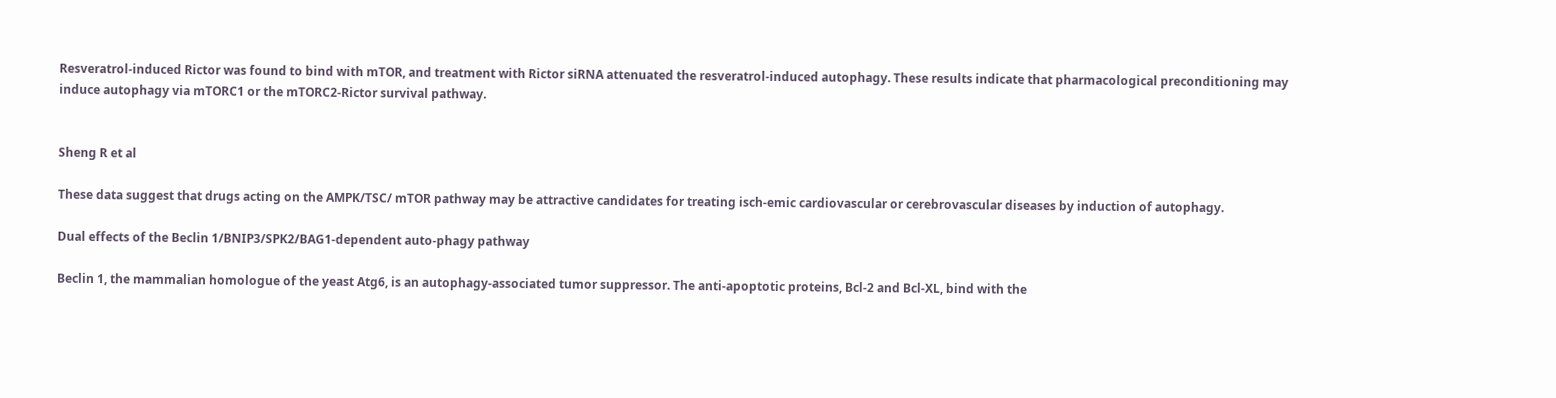Resveratrol-induced Rictor was found to bind with mTOR, and treatment with Rictor siRNA attenuated the resveratrol-induced autophagy. These results indicate that pharmacological preconditioning may induce autophagy via mTORC1 or the mTORC2-Rictor survival pathway.


Sheng R et al

These data suggest that drugs acting on the AMPK/TSC/ mTOR pathway may be attractive candidates for treating isch-emic cardiovascular or cerebrovascular diseases by induction of autophagy.

Dual effects of the Beclin 1/BNIP3/SPK2/BAG1-dependent auto-phagy pathway

Beclin 1, the mammalian homologue of the yeast Atg6, is an autophagy-associated tumor suppressor. The anti-apoptotic proteins, Bcl-2 and Bcl-XL, bind with the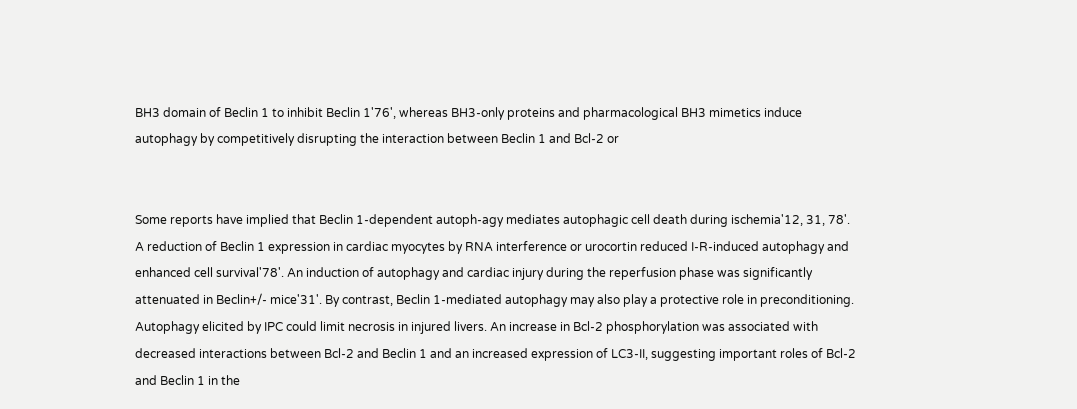BH3 domain of Beclin 1 to inhibit Beclin 1'76', whereas BH3-only proteins and pharmacological BH3 mimetics induce autophagy by competitively disrupting the interaction between Beclin 1 and Bcl-2 or


Some reports have implied that Beclin 1-dependent autoph-agy mediates autophagic cell death during ischemia'12, 31, 78'. A reduction of Beclin 1 expression in cardiac myocytes by RNA interference or urocortin reduced I-R-induced autophagy and enhanced cell survival'78'. An induction of autophagy and cardiac injury during the reperfusion phase was significantly attenuated in Beclin+/- mice'31'. By contrast, Beclin 1-mediated autophagy may also play a protective role in preconditioning. Autophagy elicited by IPC could limit necrosis in injured livers. An increase in Bcl-2 phosphorylation was associated with decreased interactions between Bcl-2 and Beclin 1 and an increased expression of LC3-II, suggesting important roles of Bcl-2 and Beclin 1 in the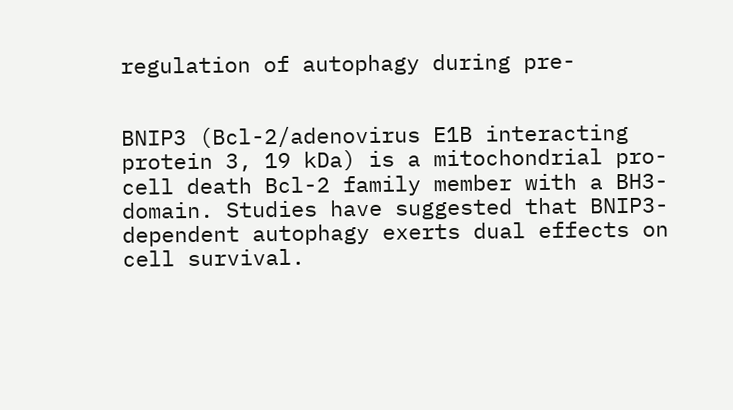regulation of autophagy during pre-


BNIP3 (Bcl-2/adenovirus E1B interacting protein 3, 19 kDa) is a mitochondrial pro-cell death Bcl-2 family member with a BH3-domain. Studies have suggested that BNIP3-dependent autophagy exerts dual effects on cell survival.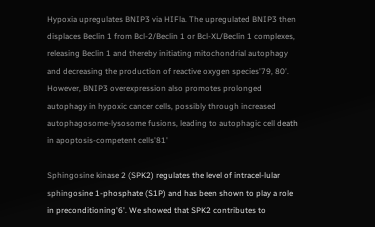Hypoxia upregulates BNIP3 via HIFla. The upregulated BNIP3 then displaces Beclin 1 from Bcl-2/Beclin 1 or Bcl-XL/Beclin 1 complexes, releasing Beclin 1 and thereby initiating mitochondrial autophagy and decreasing the production of reactive oxygen species'79, 80'. However, BNIP3 overexpression also promotes prolonged autophagy in hypoxic cancer cells, possibly through increased autophagosome-lysosome fusions, leading to autophagic cell death in apoptosis-competent cells'81'

Sphingosine kinase 2 (SPK2) regulates the level of intracel-lular sphingosine 1-phosphate (S1P) and has been shown to play a role in preconditioning'6'. We showed that SPK2 contributes to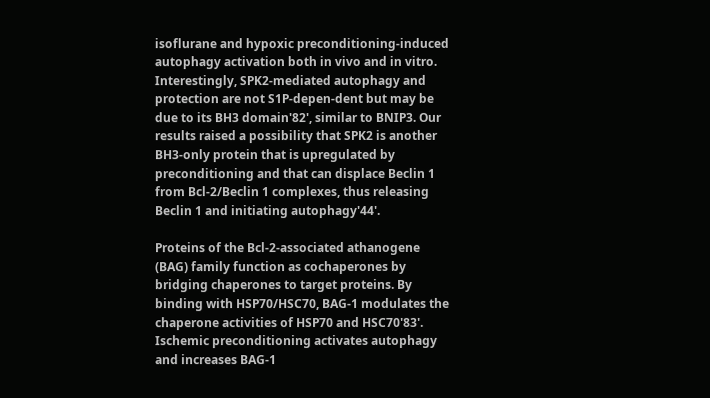isoflurane and hypoxic preconditioning-induced autophagy activation both in vivo and in vitro. Interestingly, SPK2-mediated autophagy and protection are not S1P-depen-dent but may be due to its BH3 domain'82', similar to BNIP3. Our results raised a possibility that SPK2 is another BH3-only protein that is upregulated by preconditioning and that can displace Beclin 1 from Bcl-2/Beclin 1 complexes, thus releasing Beclin 1 and initiating autophagy'44'.

Proteins of the Bcl-2-associated athanogene (BAG) family function as cochaperones by bridging chaperones to target proteins. By binding with HSP70/HSC70, BAG-1 modulates the chaperone activities of HSP70 and HSC70'83'. Ischemic preconditioning activates autophagy and increases BAG-1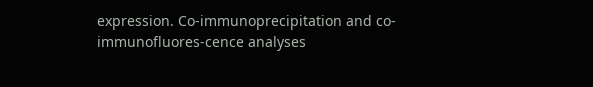expression. Co-immunoprecipitation and co-immunofluores-cence analyses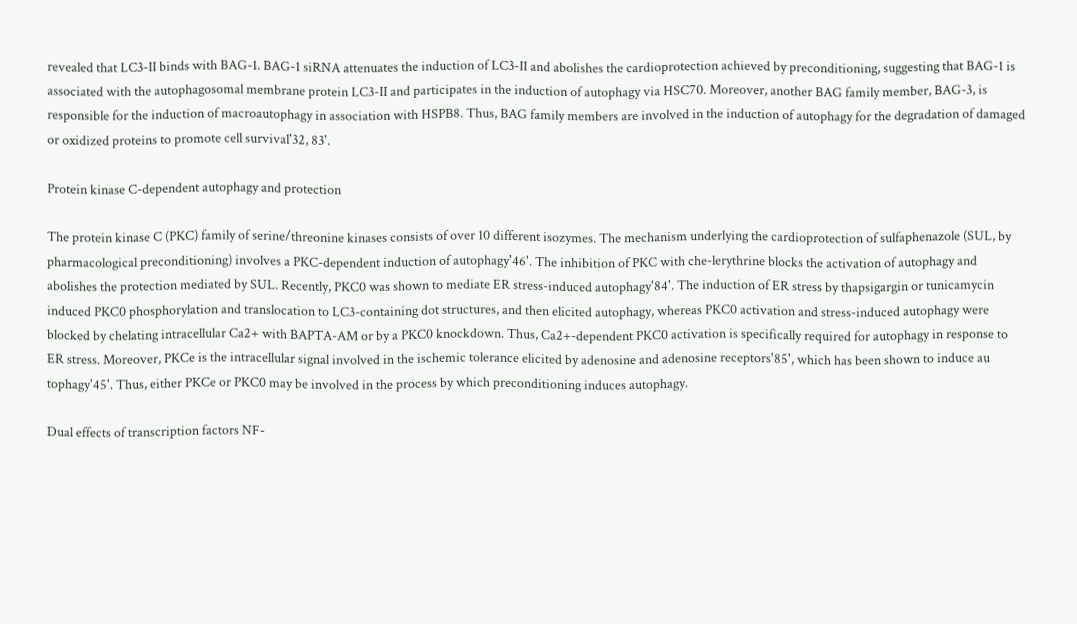revealed that LC3-II binds with BAG-1. BAG-1 siRNA attenuates the induction of LC3-II and abolishes the cardioprotection achieved by preconditioning, suggesting that BAG-1 is associated with the autophagosomal membrane protein LC3-II and participates in the induction of autophagy via HSC70. Moreover, another BAG family member, BAG-3, is responsible for the induction of macroautophagy in association with HSPB8. Thus, BAG family members are involved in the induction of autophagy for the degradation of damaged or oxidized proteins to promote cell survival'32, 83'.

Protein kinase C-dependent autophagy and protection

The protein kinase C (PKC) family of serine/threonine kinases consists of over 10 different isozymes. The mechanism underlying the cardioprotection of sulfaphenazole (SUL, by pharmacological preconditioning) involves a PKC-dependent induction of autophagy'46'. The inhibition of PKC with che-lerythrine blocks the activation of autophagy and abolishes the protection mediated by SUL. Recently, PKC0 was shown to mediate ER stress-induced autophagy'84'. The induction of ER stress by thapsigargin or tunicamycin induced PKC0 phosphorylation and translocation to LC3-containing dot structures, and then elicited autophagy, whereas PKC0 activation and stress-induced autophagy were blocked by chelating intracellular Ca2+ with BAPTA-AM or by a PKC0 knockdown. Thus, Ca2+-dependent PKC0 activation is specifically required for autophagy in response to ER stress. Moreover, PKCe is the intracellular signal involved in the ischemic tolerance elicited by adenosine and adenosine receptors'85', which has been shown to induce au tophagy'45'. Thus, either PKCe or PKC0 may be involved in the process by which preconditioning induces autophagy.

Dual effects of transcription factors NF-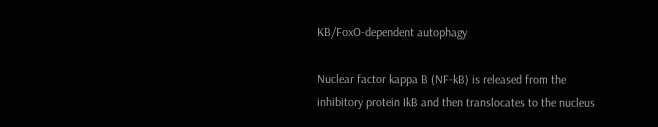KB/FoxO-dependent autophagy

Nuclear factor kappa B (NF-kB) is released from the inhibitory protein IkB and then translocates to the nucleus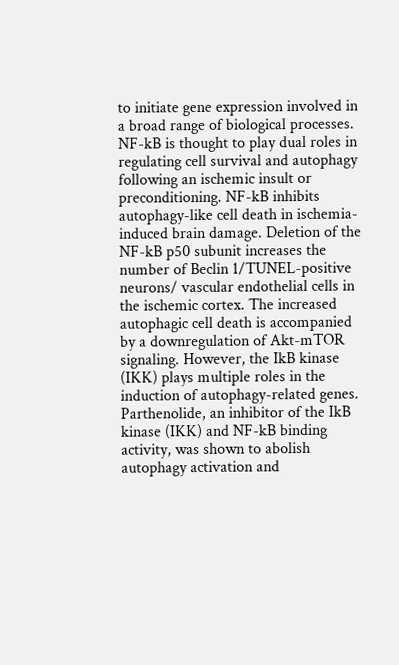to initiate gene expression involved in a broad range of biological processes. NF-kB is thought to play dual roles in regulating cell survival and autophagy following an ischemic insult or preconditioning. NF-kB inhibits autophagy-like cell death in ischemia-induced brain damage. Deletion of the NF-kB p50 subunit increases the number of Beclin 1/TUNEL-positive neurons/ vascular endothelial cells in the ischemic cortex. The increased autophagic cell death is accompanied by a downregulation of Akt-mTOR signaling. However, the IkB kinase (IKK) plays multiple roles in the induction of autophagy-related genes. Parthenolide, an inhibitor of the IkB kinase (IKK) and NF-kB binding activity, was shown to abolish autophagy activation and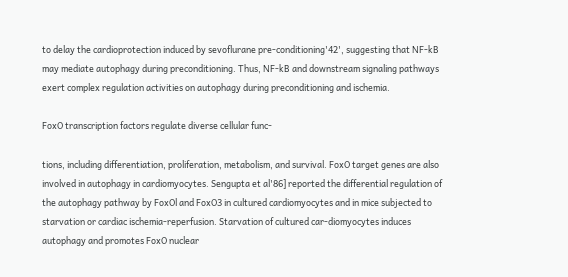to delay the cardioprotection induced by sevoflurane pre-conditioning'42', suggesting that NF-kB may mediate autophagy during preconditioning. Thus, NF-kB and downstream signaling pathways exert complex regulation activities on autophagy during preconditioning and ischemia.

FoxO transcription factors regulate diverse cellular func-

tions, including differentiation, proliferation, metabolism, and survival. FoxO target genes are also involved in autophagy in cardiomyocytes. Sengupta et al'86] reported the differential regulation of the autophagy pathway by FoxOl and FoxO3 in cultured cardiomyocytes and in mice subjected to starvation or cardiac ischemia-reperfusion. Starvation of cultured car-diomyocytes induces autophagy and promotes FoxO nuclear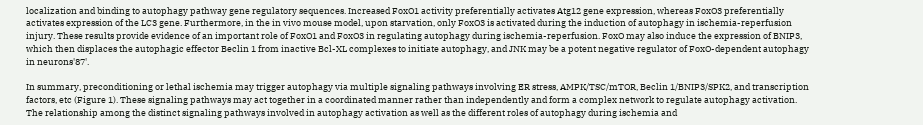localization and binding to autophagy pathway gene regulatory sequences. Increased FoxO1 activity preferentially activates Atg12 gene expression, whereas FoxO3 preferentially activates expression of the LC3 gene. Furthermore, in the in vivo mouse model, upon starvation, only FoxO3 is activated during the induction of autophagy in ischemia-reperfusion injury. These results provide evidence of an important role of FoxO1 and FoxO3 in regulating autophagy during ischemia-reperfusion. FoxO may also induce the expression of BNIP3, which then displaces the autophagic effector Beclin 1 from inactive Bcl-XL complexes to initiate autophagy, and JNK may be a potent negative regulator of FoxO-dependent autophagy in neurons'87'.

In summary, preconditioning or lethal ischemia may trigger autophagy via multiple signaling pathways involving ER stress, AMPK/TSC/mTOR, Beclin 1/BNIP3/SPK2, and transcription factors, etc (Figure 1). These signaling pathways may act together in a coordinated manner rather than independently and form a complex network to regulate autophagy activation. The relationship among the distinct signaling pathways involved in autophagy activation as well as the different roles of autophagy during ischemia and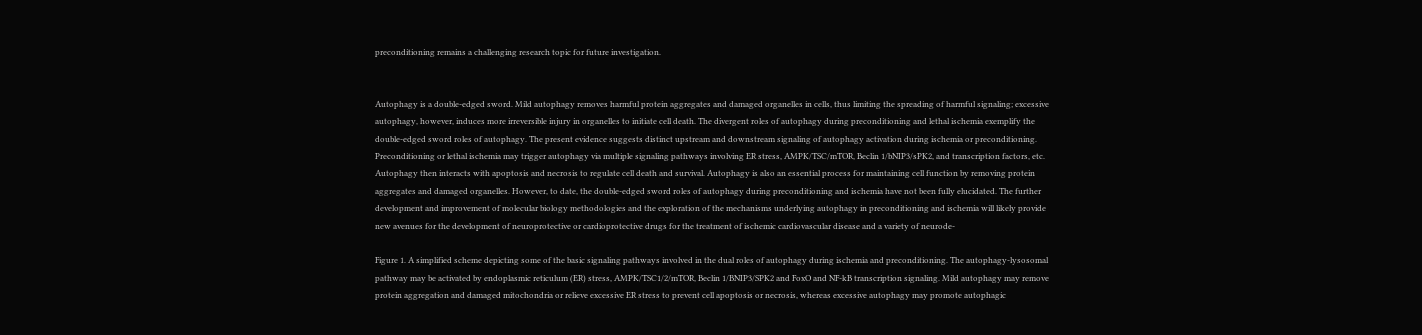preconditioning remains a challenging research topic for future investigation.


Autophagy is a double-edged sword. Mild autophagy removes harmful protein aggregates and damaged organelles in cells, thus limiting the spreading of harmful signaling; excessive autophagy, however, induces more irreversible injury in organelles to initiate cell death. The divergent roles of autophagy during preconditioning and lethal ischemia exemplify the double-edged sword roles of autophagy. The present evidence suggests distinct upstream and downstream signaling of autophagy activation during ischemia or preconditioning. Preconditioning or lethal ischemia may trigger autophagy via multiple signaling pathways involving ER stress, AMPK/TSC/mTOR, Beclin 1/bNIP3/sPK2, and transcription factors, etc. Autophagy then interacts with apoptosis and necrosis to regulate cell death and survival. Autophagy is also an essential process for maintaining cell function by removing protein aggregates and damaged organelles. However, to date, the double-edged sword roles of autophagy during preconditioning and ischemia have not been fully elucidated. The further development and improvement of molecular biology methodologies and the exploration of the mechanisms underlying autophagy in preconditioning and ischemia will likely provide new avenues for the development of neuroprotective or cardioprotective drugs for the treatment of ischemic cardiovascular disease and a variety of neurode-

Figure 1. A simplified scheme depicting some of the basic signaling pathways involved in the dual roles of autophagy during ischemia and preconditioning. The autophagy-lysosomal pathway may be activated by endoplasmic reticulum (ER) stress, AMPK/TSC1/2/mTOR, Beclin 1/BNIP3/SPK2 and FoxO and NF-kB transcription signaling. Mild autophagy may remove protein aggregation and damaged mitochondria or relieve excessive ER stress to prevent cell apoptosis or necrosis, whereas excessive autophagy may promote autophagic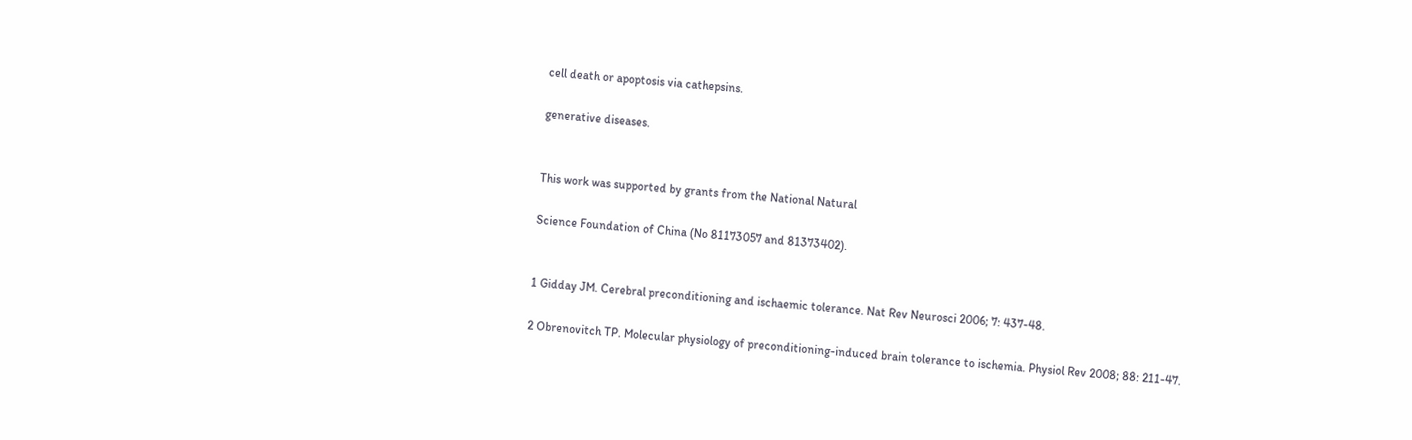cell death or apoptosis via cathepsins.

generative diseases.


This work was supported by grants from the National Natural

Science Foundation of China (No 81173057 and 81373402).


1 Gidday JM. Cerebral preconditioning and ischaemic tolerance. Nat Rev Neurosci 2006; 7: 437-48.

2 Obrenovitch TP. Molecular physiology of preconditioning-induced brain tolerance to ischemia. Physiol Rev 2008; 88: 211-47.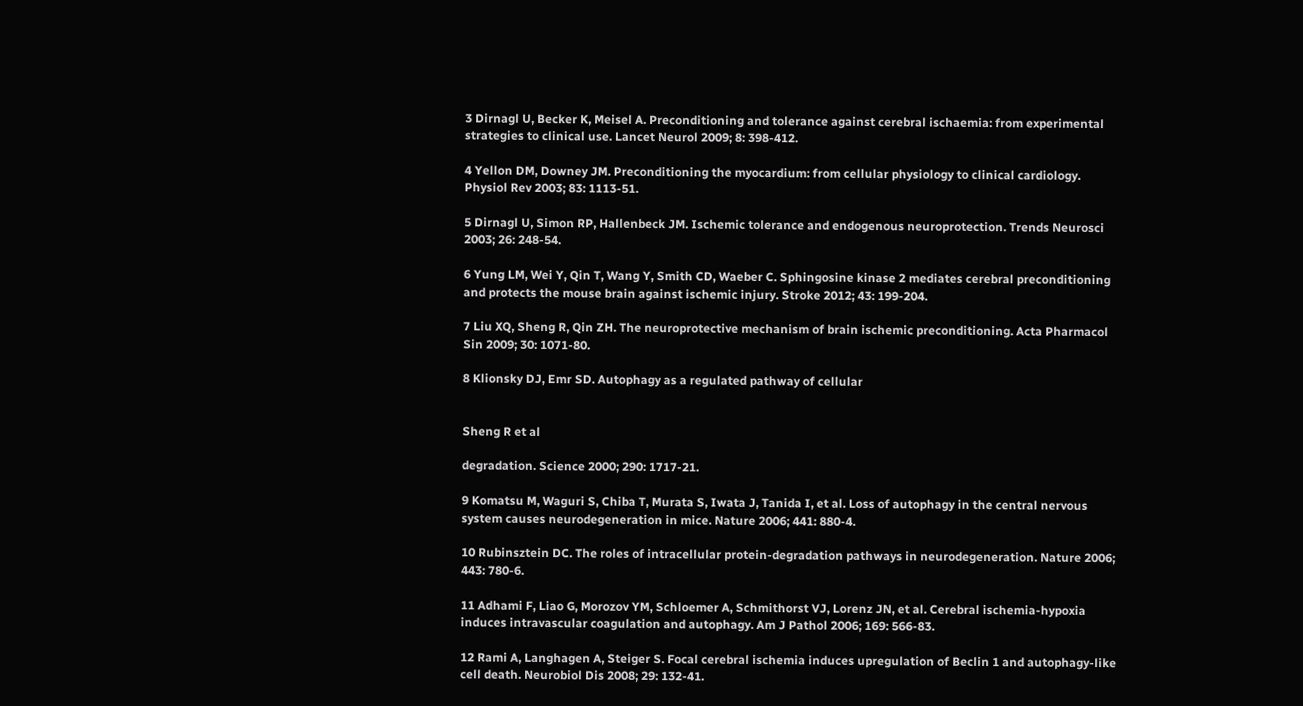3 Dirnagl U, Becker K, Meisel A. Preconditioning and tolerance against cerebral ischaemia: from experimental strategies to clinical use. Lancet Neurol 2009; 8: 398-412.

4 Yellon DM, Downey JM. Preconditioning the myocardium: from cellular physiology to clinical cardiology. Physiol Rev 2003; 83: 1113-51.

5 Dirnagl U, Simon RP, Hallenbeck JM. Ischemic tolerance and endogenous neuroprotection. Trends Neurosci 2003; 26: 248-54.

6 Yung LM, Wei Y, Qin T, Wang Y, Smith CD, Waeber C. Sphingosine kinase 2 mediates cerebral preconditioning and protects the mouse brain against ischemic injury. Stroke 2012; 43: 199-204.

7 Liu XQ, Sheng R, Qin ZH. The neuroprotective mechanism of brain ischemic preconditioning. Acta Pharmacol Sin 2009; 30: 1071-80.

8 Klionsky DJ, Emr SD. Autophagy as a regulated pathway of cellular


Sheng R et al

degradation. Science 2000; 290: 1717-21.

9 Komatsu M, Waguri S, Chiba T, Murata S, Iwata J, Tanida I, et al. Loss of autophagy in the central nervous system causes neurodegeneration in mice. Nature 2006; 441: 880-4.

10 Rubinsztein DC. The roles of intracellular protein-degradation pathways in neurodegeneration. Nature 2006; 443: 780-6.

11 Adhami F, Liao G, Morozov YM, Schloemer A, Schmithorst VJ, Lorenz JN, et al. Cerebral ischemia-hypoxia induces intravascular coagulation and autophagy. Am J Pathol 2006; 169: 566-83.

12 Rami A, Langhagen A, Steiger S. Focal cerebral ischemia induces upregulation of Beclin 1 and autophagy-like cell death. Neurobiol Dis 2008; 29: 132-41.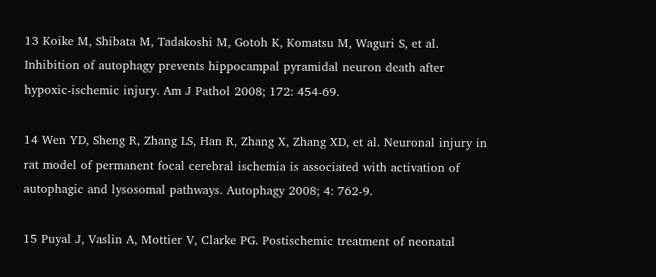13 Koike M, Shibata M, Tadakoshi M, Gotoh K, Komatsu M, Waguri S, et al. Inhibition of autophagy prevents hippocampal pyramidal neuron death after hypoxic-ischemic injury. Am J Pathol 2008; 172: 454-69.

14 Wen YD, Sheng R, Zhang LS, Han R, Zhang X, Zhang XD, et al. Neuronal injury in rat model of permanent focal cerebral ischemia is associated with activation of autophagic and lysosomal pathways. Autophagy 2008; 4: 762-9.

15 Puyal J, Vaslin A, Mottier V, Clarke PG. Postischemic treatment of neonatal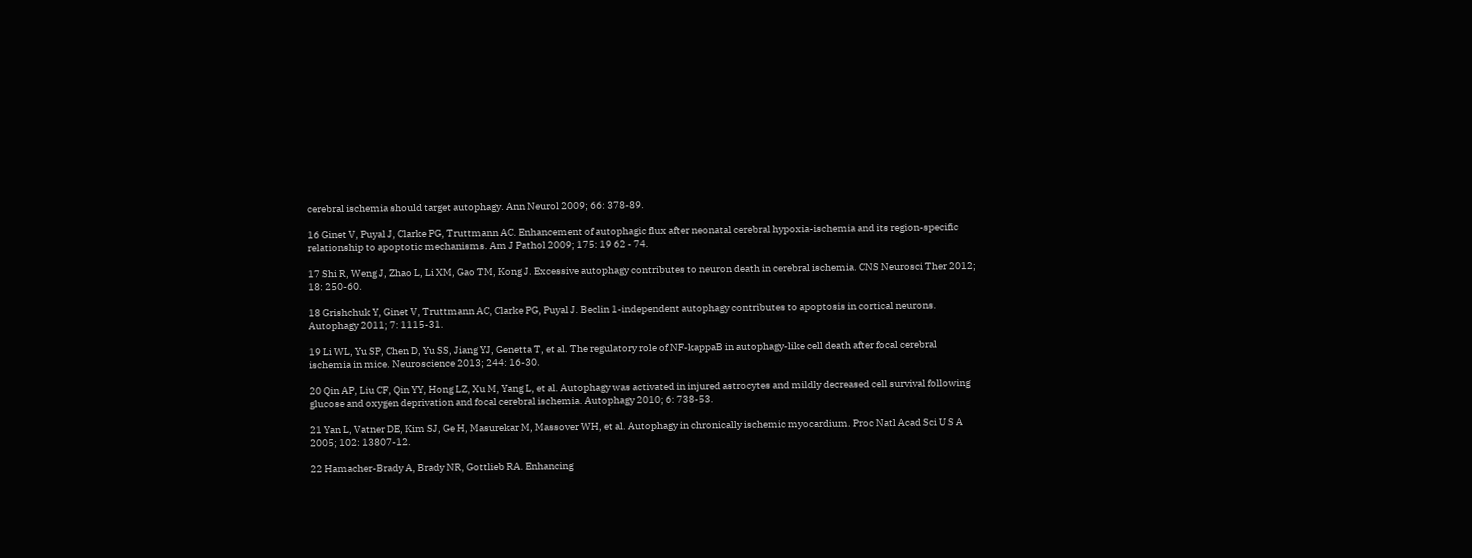cerebral ischemia should target autophagy. Ann Neurol 2009; 66: 378-89.

16 Ginet V, Puyal J, Clarke PG, Truttmann AC. Enhancement of autophagic flux after neonatal cerebral hypoxia-ischemia and its region-specific relationship to apoptotic mechanisms. Am J Pathol 2009; 175: 19 62 - 74.

17 Shi R, Weng J, Zhao L, Li XM, Gao TM, Kong J. Excessive autophagy contributes to neuron death in cerebral ischemia. CNS Neurosci Ther 2012; 18: 250-60.

18 Grishchuk Y, Ginet V, Truttmann AC, Clarke PG, Puyal J. Beclin 1-independent autophagy contributes to apoptosis in cortical neurons. Autophagy 2011; 7: 1115-31.

19 Li WL, Yu SP, Chen D, Yu SS, Jiang YJ, Genetta T, et al. The regulatory role of NF-kappaB in autophagy-like cell death after focal cerebral ischemia in mice. Neuroscience 2013; 244: 16-30.

20 Qin AP, Liu CF, Qin YY, Hong LZ, Xu M, Yang L, et al. Autophagy was activated in injured astrocytes and mildly decreased cell survival following glucose and oxygen deprivation and focal cerebral ischemia. Autophagy 2010; 6: 738-53.

21 Yan L, Vatner DE, Kim SJ, Ge H, Masurekar M, Massover WH, et al. Autophagy in chronically ischemic myocardium. Proc Natl Acad Sci U S A 2005; 102: 13807-12.

22 Hamacher-Brady A, Brady NR, Gottlieb RA. Enhancing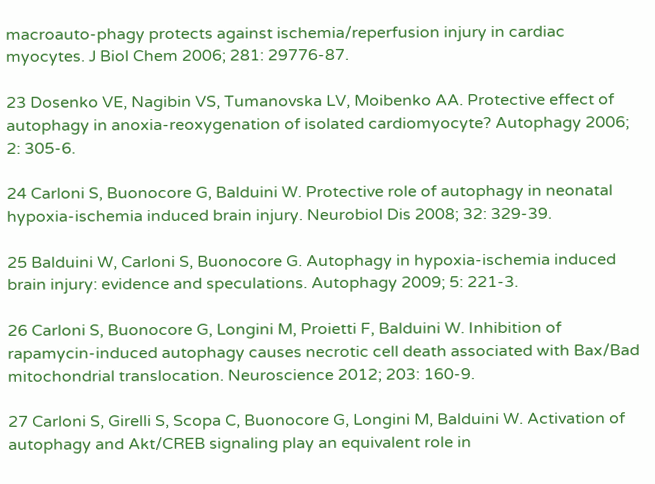macroauto-phagy protects against ischemia/reperfusion injury in cardiac myocytes. J Biol Chem 2006; 281: 29776-87.

23 Dosenko VE, Nagibin VS, Tumanovska LV, Moibenko AA. Protective effect of autophagy in anoxia-reoxygenation of isolated cardiomyocyte? Autophagy 2006; 2: 305-6.

24 Carloni S, Buonocore G, Balduini W. Protective role of autophagy in neonatal hypoxia-ischemia induced brain injury. Neurobiol Dis 2008; 32: 329-39.

25 Balduini W, Carloni S, Buonocore G. Autophagy in hypoxia-ischemia induced brain injury: evidence and speculations. Autophagy 2009; 5: 221-3.

26 Carloni S, Buonocore G, Longini M, Proietti F, Balduini W. Inhibition of rapamycin-induced autophagy causes necrotic cell death associated with Bax/Bad mitochondrial translocation. Neuroscience 2012; 203: 160-9.

27 Carloni S, Girelli S, Scopa C, Buonocore G, Longini M, Balduini W. Activation of autophagy and Akt/CREB signaling play an equivalent role in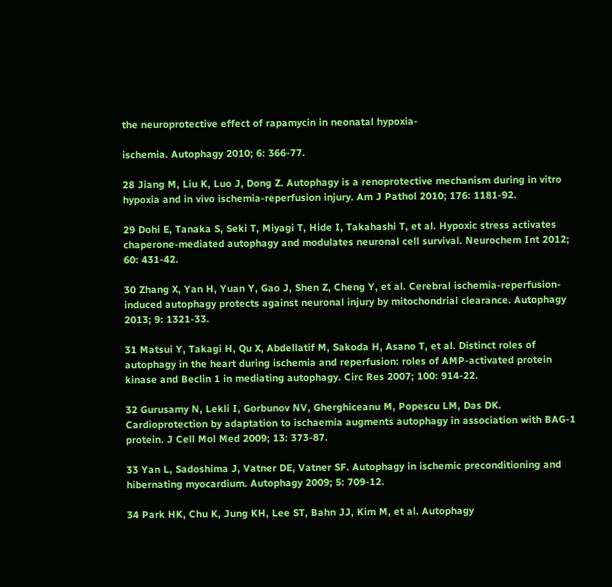the neuroprotective effect of rapamycin in neonatal hypoxia-

ischemia. Autophagy 2010; 6: 366-77.

28 Jiang M, Liu K, Luo J, Dong Z. Autophagy is a renoprotective mechanism during in vitro hypoxia and in vivo ischemia-reperfusion injury. Am J Pathol 2010; 176: 1181-92.

29 Dohi E, Tanaka S, Seki T, Miyagi T, Hide I, Takahashi T, et al. Hypoxic stress activates chaperone-mediated autophagy and modulates neuronal cell survival. Neurochem Int 2012; 60: 431-42.

30 Zhang X, Yan H, Yuan Y, Gao J, Shen Z, Cheng Y, et al. Cerebral ischemia-reperfusion-induced autophagy protects against neuronal injury by mitochondrial clearance. Autophagy 2013; 9: 1321-33.

31 Matsui Y, Takagi H, Qu X, Abdellatif M, Sakoda H, Asano T, et al. Distinct roles of autophagy in the heart during ischemia and reperfusion: roles of AMP-activated protein kinase and Beclin 1 in mediating autophagy. Circ Res 2007; 100: 914-22.

32 Gurusamy N, Lekli I, Gorbunov NV, Gherghiceanu M, Popescu LM, Das DK. Cardioprotection by adaptation to ischaemia augments autophagy in association with BAG-1 protein. J Cell Mol Med 2009; 13: 373-87.

33 Yan L, Sadoshima J, Vatner DE, Vatner SF. Autophagy in ischemic preconditioning and hibernating myocardium. Autophagy 2009; 5: 709-12.

34 Park HK, Chu K, Jung KH, Lee ST, Bahn JJ, Kim M, et al. Autophagy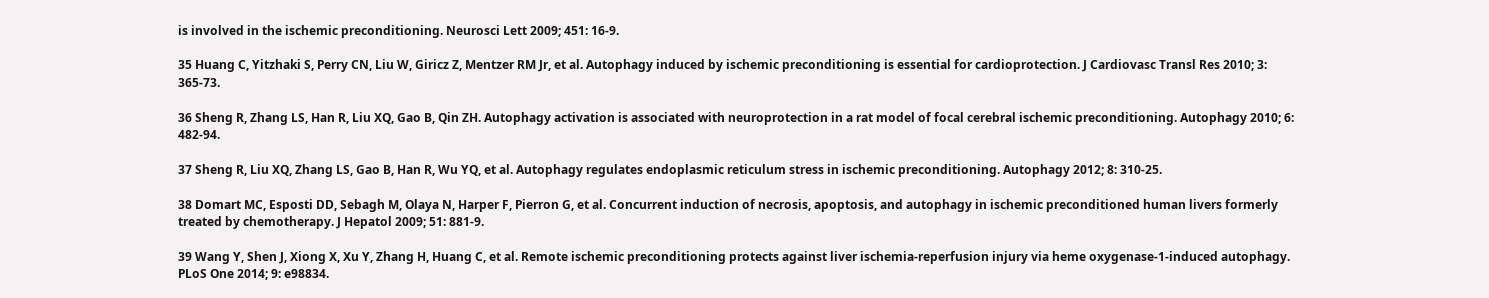is involved in the ischemic preconditioning. Neurosci Lett 2009; 451: 16-9.

35 Huang C, Yitzhaki S, Perry CN, Liu W, Giricz Z, Mentzer RM Jr, et al. Autophagy induced by ischemic preconditioning is essential for cardioprotection. J Cardiovasc Transl Res 2010; 3: 365-73.

36 Sheng R, Zhang LS, Han R, Liu XQ, Gao B, Qin ZH. Autophagy activation is associated with neuroprotection in a rat model of focal cerebral ischemic preconditioning. Autophagy 2010; 6: 482-94.

37 Sheng R, Liu XQ, Zhang LS, Gao B, Han R, Wu YQ, et al. Autophagy regulates endoplasmic reticulum stress in ischemic preconditioning. Autophagy 2012; 8: 310-25.

38 Domart MC, Esposti DD, Sebagh M, Olaya N, Harper F, Pierron G, et al. Concurrent induction of necrosis, apoptosis, and autophagy in ischemic preconditioned human livers formerly treated by chemotherapy. J Hepatol 2009; 51: 881-9.

39 Wang Y, Shen J, Xiong X, Xu Y, Zhang H, Huang C, et al. Remote ischemic preconditioning protects against liver ischemia-reperfusion injury via heme oxygenase-1-induced autophagy. PLoS One 2014; 9: e98834.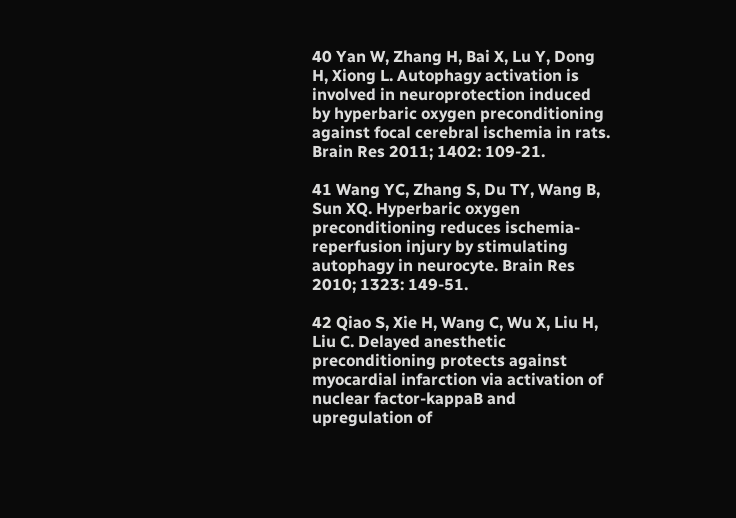40 Yan W, Zhang H, Bai X, Lu Y, Dong H, Xiong L. Autophagy activation is involved in neuroprotection induced by hyperbaric oxygen preconditioning against focal cerebral ischemia in rats. Brain Res 2011; 1402: 109-21.

41 Wang YC, Zhang S, Du TY, Wang B, Sun XQ. Hyperbaric oxygen preconditioning reduces ischemia-reperfusion injury by stimulating autophagy in neurocyte. Brain Res 2010; 1323: 149-51.

42 Qiao S, Xie H, Wang C, Wu X, Liu H, Liu C. Delayed anesthetic preconditioning protects against myocardial infarction via activation of nuclear factor-kappaB and upregulation of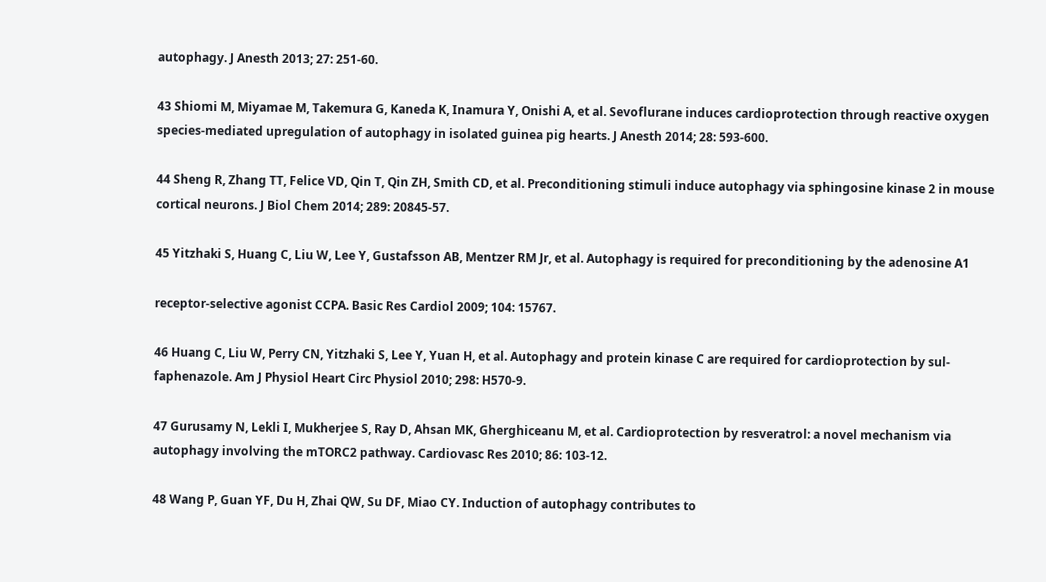autophagy. J Anesth 2013; 27: 251-60.

43 Shiomi M, Miyamae M, Takemura G, Kaneda K, Inamura Y, Onishi A, et al. Sevoflurane induces cardioprotection through reactive oxygen species-mediated upregulation of autophagy in isolated guinea pig hearts. J Anesth 2014; 28: 593-600.

44 Sheng R, Zhang TT, Felice VD, Qin T, Qin ZH, Smith CD, et al. Preconditioning stimuli induce autophagy via sphingosine kinase 2 in mouse cortical neurons. J Biol Chem 2014; 289: 20845-57.

45 Yitzhaki S, Huang C, Liu W, Lee Y, Gustafsson AB, Mentzer RM Jr, et al. Autophagy is required for preconditioning by the adenosine A1

receptor-selective agonist CCPA. Basic Res Cardiol 2009; 104: 15767.

46 Huang C, Liu W, Perry CN, Yitzhaki S, Lee Y, Yuan H, et al. Autophagy and protein kinase C are required for cardioprotection by sul-faphenazole. Am J Physiol Heart Circ Physiol 2010; 298: H570-9.

47 Gurusamy N, Lekli I, Mukherjee S, Ray D, Ahsan MK, Gherghiceanu M, et al. Cardioprotection by resveratrol: a novel mechanism via autophagy involving the mTORC2 pathway. Cardiovasc Res 2010; 86: 103-12.

48 Wang P, Guan YF, Du H, Zhai QW, Su DF, Miao CY. Induction of autophagy contributes to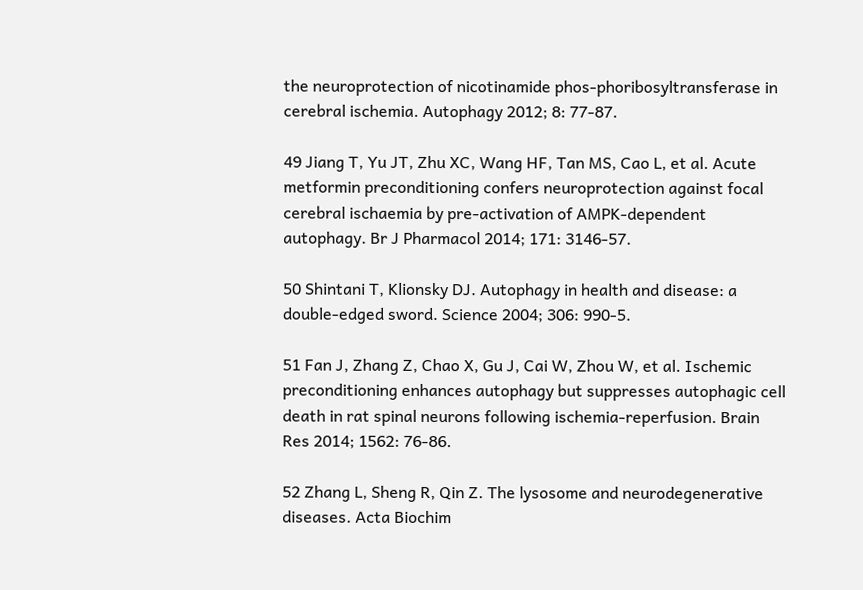the neuroprotection of nicotinamide phos-phoribosyltransferase in cerebral ischemia. Autophagy 2012; 8: 77-87.

49 Jiang T, Yu JT, Zhu XC, Wang HF, Tan MS, Cao L, et al. Acute metformin preconditioning confers neuroprotection against focal cerebral ischaemia by pre-activation of AMPK-dependent autophagy. Br J Pharmacol 2014; 171: 3146-57.

50 Shintani T, Klionsky DJ. Autophagy in health and disease: a double-edged sword. Science 2004; 306: 990-5.

51 Fan J, Zhang Z, Chao X, Gu J, Cai W, Zhou W, et al. Ischemic preconditioning enhances autophagy but suppresses autophagic cell death in rat spinal neurons following ischemia-reperfusion. Brain Res 2014; 1562: 76-86.

52 Zhang L, Sheng R, Qin Z. The lysosome and neurodegenerative diseases. Acta Biochim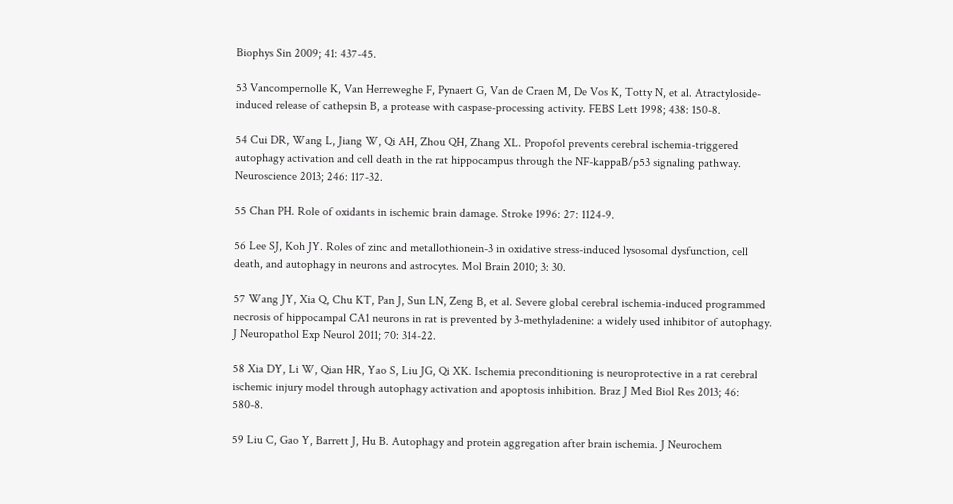Biophys Sin 2009; 41: 437-45.

53 Vancompernolle K, Van Herreweghe F, Pynaert G, Van de Craen M, De Vos K, Totty N, et al. Atractyloside-induced release of cathepsin B, a protease with caspase-processing activity. FEBS Lett 1998; 438: 150-8.

54 Cui DR, Wang L, Jiang W, Qi AH, Zhou QH, Zhang XL. Propofol prevents cerebral ischemia-triggered autophagy activation and cell death in the rat hippocampus through the NF-kappaB/p53 signaling pathway. Neuroscience 2013; 246: 117-32.

55 Chan PH. Role of oxidants in ischemic brain damage. Stroke 1996: 27: 1124-9.

56 Lee SJ, Koh JY. Roles of zinc and metallothionein-3 in oxidative stress-induced lysosomal dysfunction, cell death, and autophagy in neurons and astrocytes. Mol Brain 2010; 3: 30.

57 Wang JY, Xia Q, Chu KT, Pan J, Sun LN, Zeng B, et al. Severe global cerebral ischemia-induced programmed necrosis of hippocampal CA1 neurons in rat is prevented by 3-methyladenine: a widely used inhibitor of autophagy. J Neuropathol Exp Neurol 2011; 70: 314-22.

58 Xia DY, Li W, Qian HR, Yao S, Liu JG, Qi XK. Ischemia preconditioning is neuroprotective in a rat cerebral ischemic injury model through autophagy activation and apoptosis inhibition. Braz J Med Biol Res 2013; 46: 580-8.

59 Liu C, Gao Y, Barrett J, Hu B. Autophagy and protein aggregation after brain ischemia. J Neurochem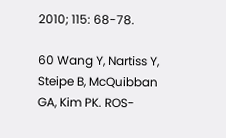2010; 115: 68-78.

60 Wang Y, Nartiss Y, Steipe B, McQuibban GA, Kim PK. ROS-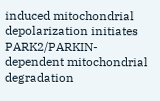induced mitochondrial depolarization initiates PARK2/PARKIN-dependent mitochondrial degradation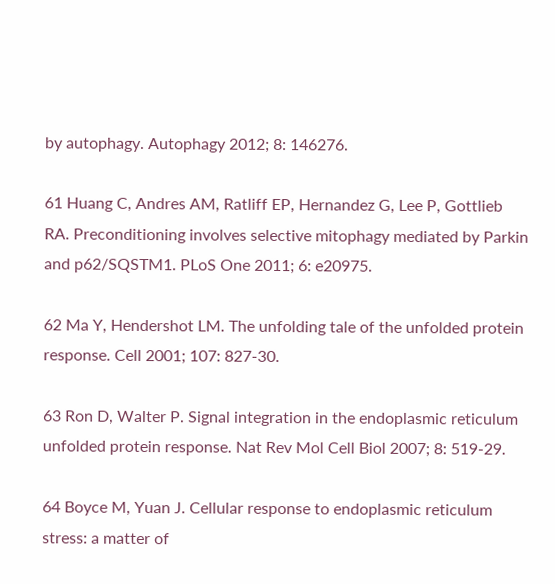by autophagy. Autophagy 2012; 8: 146276.

61 Huang C, Andres AM, Ratliff EP, Hernandez G, Lee P, Gottlieb RA. Preconditioning involves selective mitophagy mediated by Parkin and p62/SQSTM1. PLoS One 2011; 6: e20975.

62 Ma Y, Hendershot LM. The unfolding tale of the unfolded protein response. Cell 2001; 107: 827-30.

63 Ron D, Walter P. Signal integration in the endoplasmic reticulum unfolded protein response. Nat Rev Mol Cell Biol 2007; 8: 519-29.

64 Boyce M, Yuan J. Cellular response to endoplasmic reticulum stress: a matter of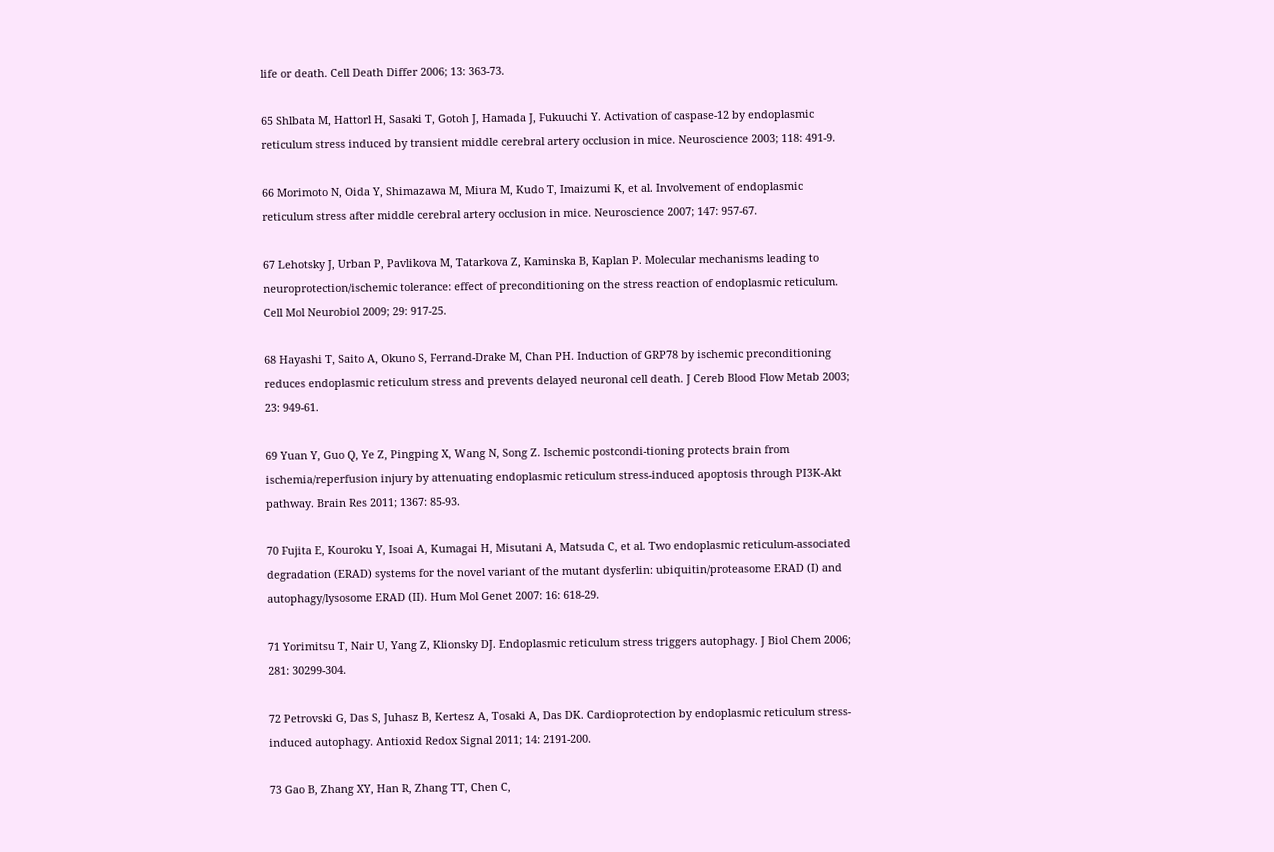life or death. Cell Death Differ 2006; 13: 363-73.

65 Shlbata M, Hattorl H, Sasaki T, Gotoh J, Hamada J, Fukuuchi Y. Activation of caspase-12 by endoplasmic reticulum stress induced by transient middle cerebral artery occlusion in mice. Neuroscience 2003; 118: 491-9.

66 Morimoto N, Oida Y, Shimazawa M, Miura M, Kudo T, Imaizumi K, et al. Involvement of endoplasmic reticulum stress after middle cerebral artery occlusion in mice. Neuroscience 2007; 147: 957-67.

67 Lehotsky J, Urban P, Pavlikova M, Tatarkova Z, Kaminska B, Kaplan P. Molecular mechanisms leading to neuroprotection/ischemic tolerance: effect of preconditioning on the stress reaction of endoplasmic reticulum. Cell Mol Neurobiol 2009; 29: 917-25.

68 Hayashi T, Saito A, Okuno S, Ferrand-Drake M, Chan PH. Induction of GRP78 by ischemic preconditioning reduces endoplasmic reticulum stress and prevents delayed neuronal cell death. J Cereb Blood Flow Metab 2003; 23: 949-61.

69 Yuan Y, Guo Q, Ye Z, Pingping X, Wang N, Song Z. Ischemic postcondi-tioning protects brain from ischemia/reperfusion injury by attenuating endoplasmic reticulum stress-induced apoptosis through PI3K-Akt pathway. Brain Res 2011; 1367: 85-93.

70 Fujita E, Kouroku Y, Isoai A, Kumagai H, Misutani A, Matsuda C, et al. Two endoplasmic reticulum-associated degradation (ERAD) systems for the novel variant of the mutant dysferlin: ubiquitin/proteasome ERAD (I) and autophagy/lysosome ERAD (II). Hum Mol Genet 2007: 16: 618-29.

71 Yorimitsu T, Nair U, Yang Z, Klionsky DJ. Endoplasmic reticulum stress triggers autophagy. J Biol Chem 2006; 281: 30299-304.

72 Petrovski G, Das S, Juhasz B, Kertesz A, Tosaki A, Das DK. Cardioprotection by endoplasmic reticulum stress-induced autophagy. Antioxid Redox Signal 2011; 14: 2191-200.

73 Gao B, Zhang XY, Han R, Zhang TT, Chen C,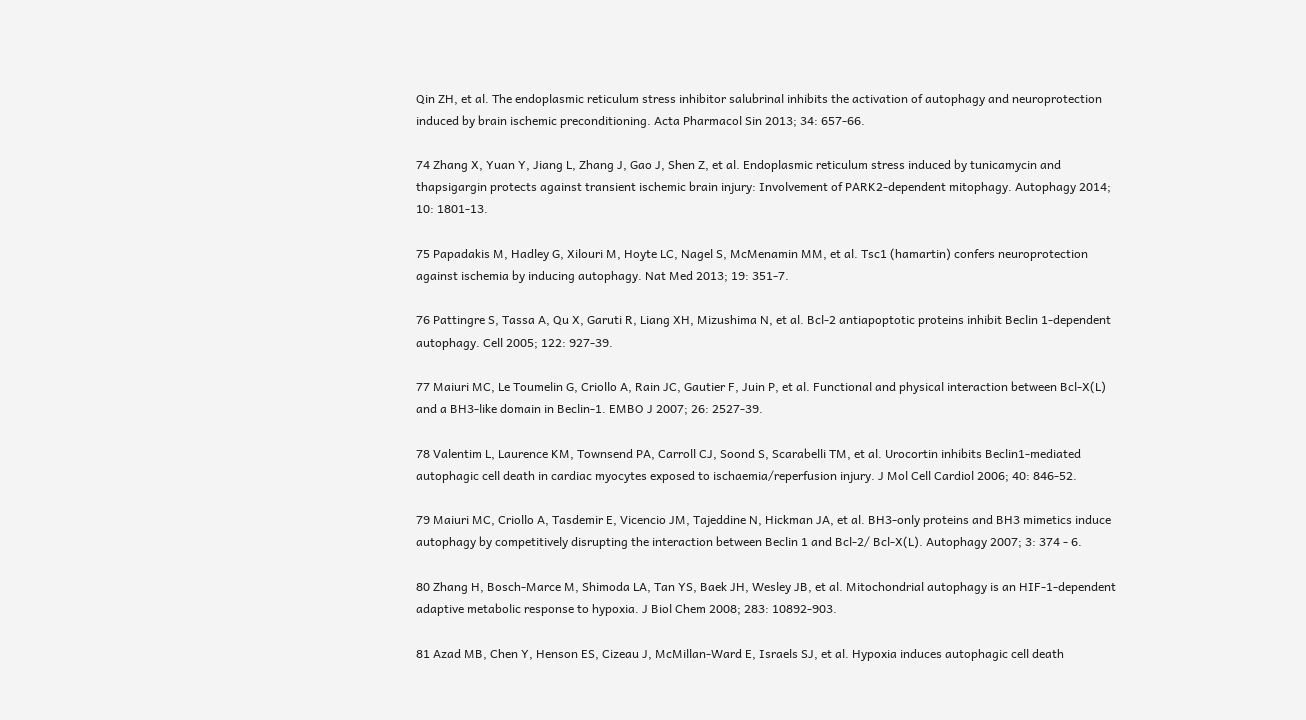Qin ZH, et al. The endoplasmic reticulum stress inhibitor salubrinal inhibits the activation of autophagy and neuroprotection induced by brain ischemic preconditioning. Acta Pharmacol Sin 2013; 34: 657-66.

74 Zhang X, Yuan Y, Jiang L, Zhang J, Gao J, Shen Z, et al. Endoplasmic reticulum stress induced by tunicamycin and thapsigargin protects against transient ischemic brain injury: Involvement of PARK2-dependent mitophagy. Autophagy 2014; 10: 1801-13.

75 Papadakis M, Hadley G, Xilouri M, Hoyte LC, Nagel S, McMenamin MM, et al. Tsc1 (hamartin) confers neuroprotection against ischemia by inducing autophagy. Nat Med 2013; 19: 351-7.

76 Pattingre S, Tassa A, Qu X, Garuti R, Liang XH, Mizushima N, et al. Bcl-2 antiapoptotic proteins inhibit Beclin 1-dependent autophagy. Cell 2005; 122: 927-39.

77 Maiuri MC, Le Toumelin G, Criollo A, Rain JC, Gautier F, Juin P, et al. Functional and physical interaction between Bcl-X(L) and a BH3-like domain in Beclin-1. EMBO J 2007; 26: 2527-39.

78 Valentim L, Laurence KM, Townsend PA, Carroll CJ, Soond S, Scarabelli TM, et al. Urocortin inhibits Beclin1-mediated autophagic cell death in cardiac myocytes exposed to ischaemia/reperfusion injury. J Mol Cell Cardiol 2006; 40: 846-52.

79 Maiuri MC, Criollo A, Tasdemir E, Vicencio JM, Tajeddine N, Hickman JA, et al. BH3-only proteins and BH3 mimetics induce autophagy by competitively disrupting the interaction between Beclin 1 and Bcl-2/ Bcl-X(L). Autophagy 2007; 3: 374 - 6.

80 Zhang H, Bosch-Marce M, Shimoda LA, Tan YS, Baek JH, Wesley JB, et al. Mitochondrial autophagy is an HIF-1-dependent adaptive metabolic response to hypoxia. J Biol Chem 2008; 283: 10892-903.

81 Azad MB, Chen Y, Henson ES, Cizeau J, McMillan-Ward E, Israels SJ, et al. Hypoxia induces autophagic cell death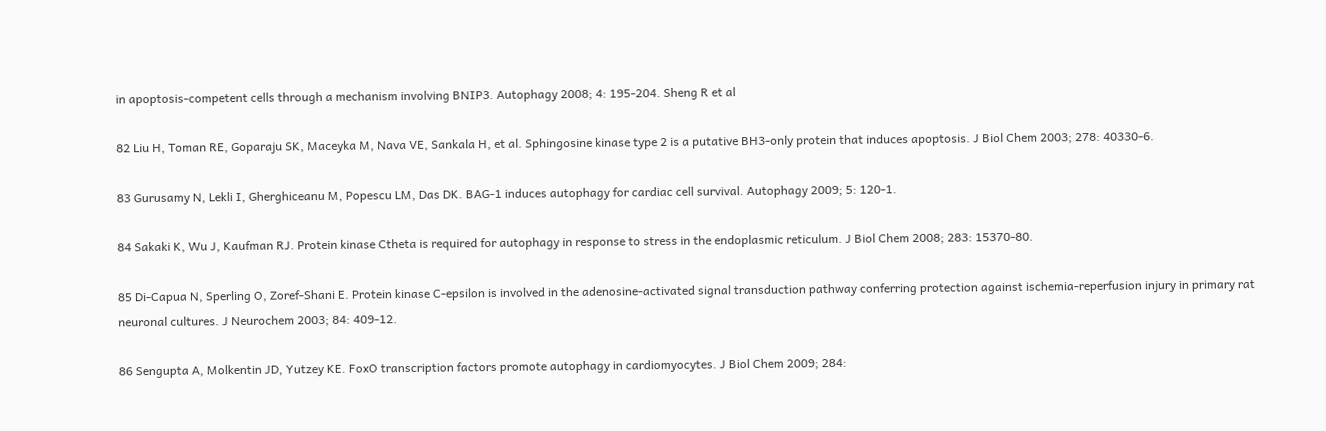in apoptosis-competent cells through a mechanism involving BNIP3. Autophagy 2008; 4: 195-204. Sheng R et al

82 Liu H, Toman RE, Goparaju SK, Maceyka M, Nava VE, Sankala H, et al. Sphingosine kinase type 2 is a putative BH3-only protein that induces apoptosis. J Biol Chem 2003; 278: 40330-6.

83 Gurusamy N, Lekli I, Gherghiceanu M, Popescu LM, Das DK. BAG-1 induces autophagy for cardiac cell survival. Autophagy 2009; 5: 120-1.

84 Sakaki K, Wu J, Kaufman RJ. Protein kinase Ctheta is required for autophagy in response to stress in the endoplasmic reticulum. J Biol Chem 2008; 283: 15370-80.

85 Di-Capua N, Sperling O, Zoref-Shani E. Protein kinase C-epsilon is involved in the adenosine-activated signal transduction pathway conferring protection against ischemia-reperfusion injury in primary rat neuronal cultures. J Neurochem 2003; 84: 409-12.

86 Sengupta A, Molkentin JD, Yutzey KE. FoxO transcription factors promote autophagy in cardiomyocytes. J Biol Chem 2009; 284: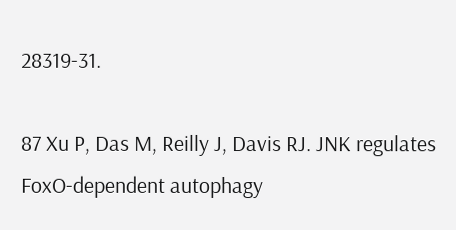28319-31.

87 Xu P, Das M, Reilly J, Davis RJ. JNK regulates FoxO-dependent autophagy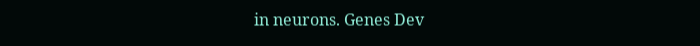in neurons. Genes Dev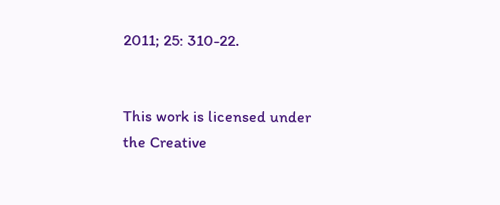2011; 25: 310-22.


This work is licensed under the Creative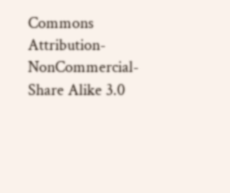Commons Attribution-NonCommercial-Share Alike 3.0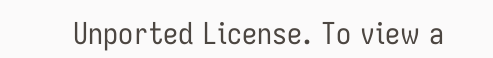Unported License. To view a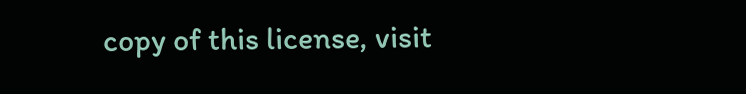copy of this license, visit